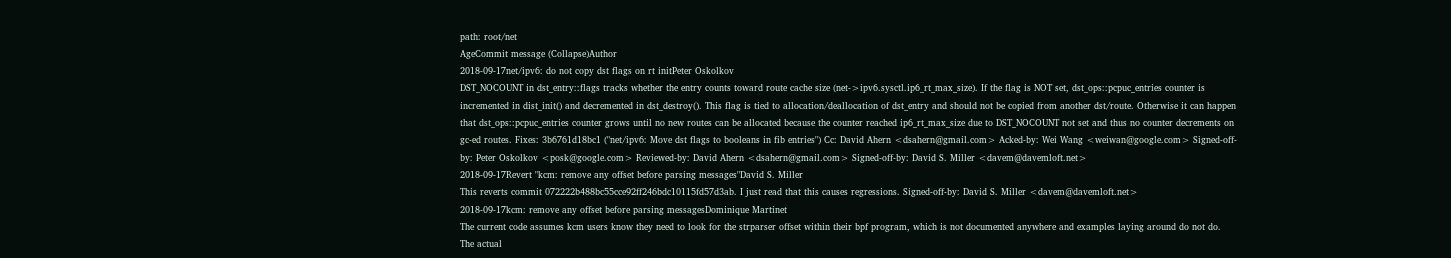path: root/net
AgeCommit message (Collapse)Author
2018-09-17net/ipv6: do not copy dst flags on rt initPeter Oskolkov
DST_NOCOUNT in dst_entry::flags tracks whether the entry counts toward route cache size (net->ipv6.sysctl.ip6_rt_max_size). If the flag is NOT set, dst_ops::pcpuc_entries counter is incremented in dist_init() and decremented in dst_destroy(). This flag is tied to allocation/deallocation of dst_entry and should not be copied from another dst/route. Otherwise it can happen that dst_ops::pcpuc_entries counter grows until no new routes can be allocated because the counter reached ip6_rt_max_size due to DST_NOCOUNT not set and thus no counter decrements on gc-ed routes. Fixes: 3b6761d18bc1 ("net/ipv6: Move dst flags to booleans in fib entries") Cc: David Ahern <dsahern@gmail.com> Acked-by: Wei Wang <weiwan@google.com> Signed-off-by: Peter Oskolkov <posk@google.com> Reviewed-by: David Ahern <dsahern@gmail.com> Signed-off-by: David S. Miller <davem@davemloft.net>
2018-09-17Revert "kcm: remove any offset before parsing messages"David S. Miller
This reverts commit 072222b488bc55cce92ff246bdc10115fd57d3ab. I just read that this causes regressions. Signed-off-by: David S. Miller <davem@davemloft.net>
2018-09-17kcm: remove any offset before parsing messagesDominique Martinet
The current code assumes kcm users know they need to look for the strparser offset within their bpf program, which is not documented anywhere and examples laying around do not do. The actual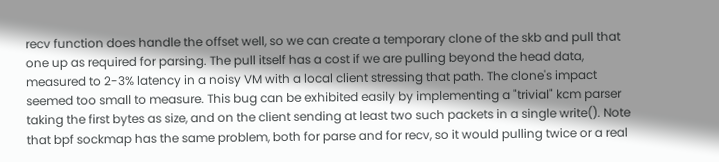recv function does handle the offset well, so we can create a temporary clone of the skb and pull that one up as required for parsing. The pull itself has a cost if we are pulling beyond the head data, measured to 2-3% latency in a noisy VM with a local client stressing that path. The clone's impact seemed too small to measure. This bug can be exhibited easily by implementing a "trivial" kcm parser taking the first bytes as size, and on the client sending at least two such packets in a single write(). Note that bpf sockmap has the same problem, both for parse and for recv, so it would pulling twice or a real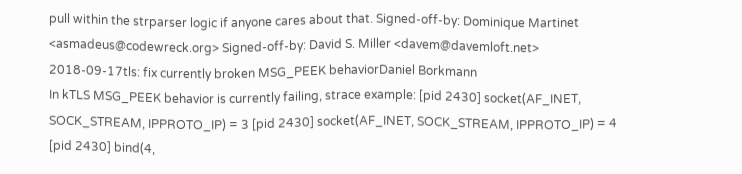pull within the strparser logic if anyone cares about that. Signed-off-by: Dominique Martinet <asmadeus@codewreck.org> Signed-off-by: David S. Miller <davem@davemloft.net>
2018-09-17tls: fix currently broken MSG_PEEK behaviorDaniel Borkmann
In kTLS MSG_PEEK behavior is currently failing, strace example: [pid 2430] socket(AF_INET, SOCK_STREAM, IPPROTO_IP) = 3 [pid 2430] socket(AF_INET, SOCK_STREAM, IPPROTO_IP) = 4 [pid 2430] bind(4,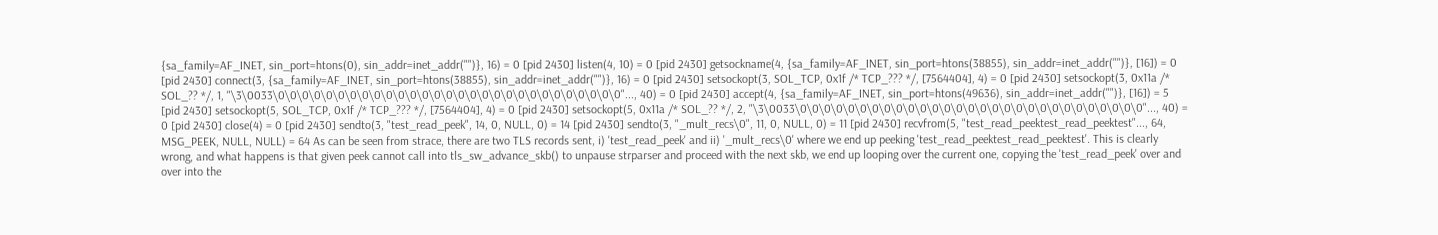{sa_family=AF_INET, sin_port=htons(0), sin_addr=inet_addr("")}, 16) = 0 [pid 2430] listen(4, 10) = 0 [pid 2430] getsockname(4, {sa_family=AF_INET, sin_port=htons(38855), sin_addr=inet_addr("")}, [16]) = 0 [pid 2430] connect(3, {sa_family=AF_INET, sin_port=htons(38855), sin_addr=inet_addr("")}, 16) = 0 [pid 2430] setsockopt(3, SOL_TCP, 0x1f /* TCP_??? */, [7564404], 4) = 0 [pid 2430] setsockopt(3, 0x11a /* SOL_?? */, 1, "\3\0033\0\0\0\0\0\0\0\0\0\0\0\0\0\0\0\0\0\0\0\0\0\0\0\0\0\0\0\0\0"..., 40) = 0 [pid 2430] accept(4, {sa_family=AF_INET, sin_port=htons(49636), sin_addr=inet_addr("")}, [16]) = 5 [pid 2430] setsockopt(5, SOL_TCP, 0x1f /* TCP_??? */, [7564404], 4) = 0 [pid 2430] setsockopt(5, 0x11a /* SOL_?? */, 2, "\3\0033\0\0\0\0\0\0\0\0\0\0\0\0\0\0\0\0\0\0\0\0\0\0\0\0\0\0\0\0\0"..., 40) = 0 [pid 2430] close(4) = 0 [pid 2430] sendto(3, "test_read_peek", 14, 0, NULL, 0) = 14 [pid 2430] sendto(3, "_mult_recs\0", 11, 0, NULL, 0) = 11 [pid 2430] recvfrom(5, "test_read_peektest_read_peektest"..., 64, MSG_PEEK, NULL, NULL) = 64 As can be seen from strace, there are two TLS records sent, i) 'test_read_peek' and ii) '_mult_recs\0' where we end up peeking 'test_read_peektest_read_peektest'. This is clearly wrong, and what happens is that given peek cannot call into tls_sw_advance_skb() to unpause strparser and proceed with the next skb, we end up looping over the current one, copying the 'test_read_peek' over and over into the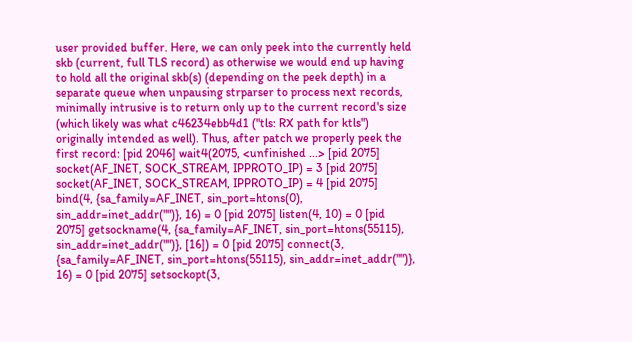user provided buffer. Here, we can only peek into the currently held skb (current, full TLS record) as otherwise we would end up having to hold all the original skb(s) (depending on the peek depth) in a separate queue when unpausing strparser to process next records, minimally intrusive is to return only up to the current record's size (which likely was what c46234ebb4d1 ("tls: RX path for ktls") originally intended as well). Thus, after patch we properly peek the first record: [pid 2046] wait4(2075, <unfinished ...> [pid 2075] socket(AF_INET, SOCK_STREAM, IPPROTO_IP) = 3 [pid 2075] socket(AF_INET, SOCK_STREAM, IPPROTO_IP) = 4 [pid 2075] bind(4, {sa_family=AF_INET, sin_port=htons(0), sin_addr=inet_addr("")}, 16) = 0 [pid 2075] listen(4, 10) = 0 [pid 2075] getsockname(4, {sa_family=AF_INET, sin_port=htons(55115), sin_addr=inet_addr("")}, [16]) = 0 [pid 2075] connect(3, {sa_family=AF_INET, sin_port=htons(55115), sin_addr=inet_addr("")}, 16) = 0 [pid 2075] setsockopt(3,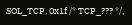SOL_TCP, 0x1f /* TCP_??? */,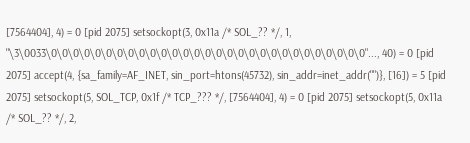[7564404], 4) = 0 [pid 2075] setsockopt(3, 0x11a /* SOL_?? */, 1, "\3\0033\0\0\0\0\0\0\0\0\0\0\0\0\0\0\0\0\0\0\0\0\0\0\0\0\0\0\0\0\0"..., 40) = 0 [pid 2075] accept(4, {sa_family=AF_INET, sin_port=htons(45732), sin_addr=inet_addr("")}, [16]) = 5 [pid 2075] setsockopt(5, SOL_TCP, 0x1f /* TCP_??? */, [7564404], 4) = 0 [pid 2075] setsockopt(5, 0x11a /* SOL_?? */, 2,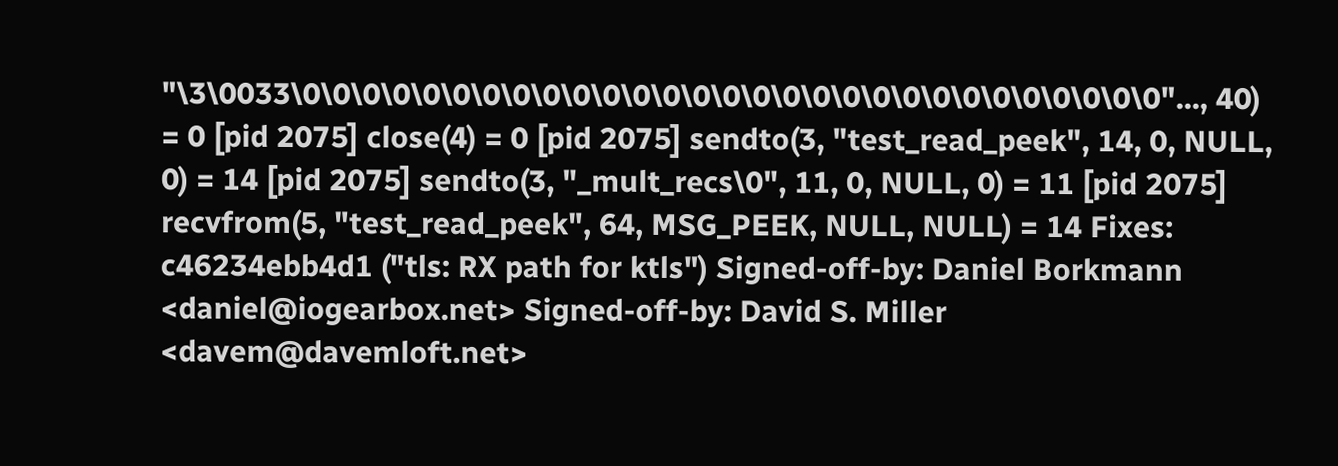"\3\0033\0\0\0\0\0\0\0\0\0\0\0\0\0\0\0\0\0\0\0\0\0\0\0\0\0\0\0\0\0"..., 40) = 0 [pid 2075] close(4) = 0 [pid 2075] sendto(3, "test_read_peek", 14, 0, NULL, 0) = 14 [pid 2075] sendto(3, "_mult_recs\0", 11, 0, NULL, 0) = 11 [pid 2075] recvfrom(5, "test_read_peek", 64, MSG_PEEK, NULL, NULL) = 14 Fixes: c46234ebb4d1 ("tls: RX path for ktls") Signed-off-by: Daniel Borkmann <daniel@iogearbox.net> Signed-off-by: David S. Miller <davem@davemloft.net>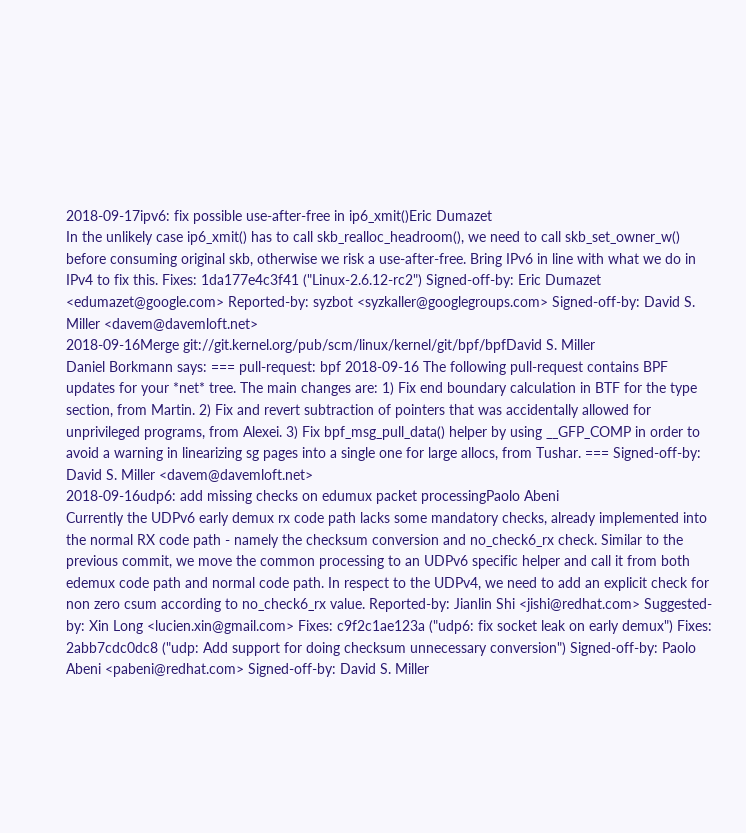2018-09-17ipv6: fix possible use-after-free in ip6_xmit()Eric Dumazet
In the unlikely case ip6_xmit() has to call skb_realloc_headroom(), we need to call skb_set_owner_w() before consuming original skb, otherwise we risk a use-after-free. Bring IPv6 in line with what we do in IPv4 to fix this. Fixes: 1da177e4c3f41 ("Linux-2.6.12-rc2") Signed-off-by: Eric Dumazet <edumazet@google.com> Reported-by: syzbot <syzkaller@googlegroups.com> Signed-off-by: David S. Miller <davem@davemloft.net>
2018-09-16Merge git://git.kernel.org/pub/scm/linux/kernel/git/bpf/bpfDavid S. Miller
Daniel Borkmann says: === pull-request: bpf 2018-09-16 The following pull-request contains BPF updates for your *net* tree. The main changes are: 1) Fix end boundary calculation in BTF for the type section, from Martin. 2) Fix and revert subtraction of pointers that was accidentally allowed for unprivileged programs, from Alexei. 3) Fix bpf_msg_pull_data() helper by using __GFP_COMP in order to avoid a warning in linearizing sg pages into a single one for large allocs, from Tushar. === Signed-off-by: David S. Miller <davem@davemloft.net>
2018-09-16udp6: add missing checks on edumux packet processingPaolo Abeni
Currently the UDPv6 early demux rx code path lacks some mandatory checks, already implemented into the normal RX code path - namely the checksum conversion and no_check6_rx check. Similar to the previous commit, we move the common processing to an UDPv6 specific helper and call it from both edemux code path and normal code path. In respect to the UDPv4, we need to add an explicit check for non zero csum according to no_check6_rx value. Reported-by: Jianlin Shi <jishi@redhat.com> Suggested-by: Xin Long <lucien.xin@gmail.com> Fixes: c9f2c1ae123a ("udp6: fix socket leak on early demux") Fixes: 2abb7cdc0dc8 ("udp: Add support for doing checksum unnecessary conversion") Signed-off-by: Paolo Abeni <pabeni@redhat.com> Signed-off-by: David S. Miller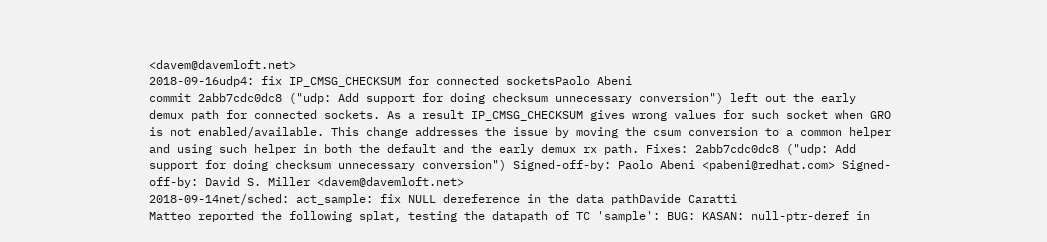<davem@davemloft.net>
2018-09-16udp4: fix IP_CMSG_CHECKSUM for connected socketsPaolo Abeni
commit 2abb7cdc0dc8 ("udp: Add support for doing checksum unnecessary conversion") left out the early demux path for connected sockets. As a result IP_CMSG_CHECKSUM gives wrong values for such socket when GRO is not enabled/available. This change addresses the issue by moving the csum conversion to a common helper and using such helper in both the default and the early demux rx path. Fixes: 2abb7cdc0dc8 ("udp: Add support for doing checksum unnecessary conversion") Signed-off-by: Paolo Abeni <pabeni@redhat.com> Signed-off-by: David S. Miller <davem@davemloft.net>
2018-09-14net/sched: act_sample: fix NULL dereference in the data pathDavide Caratti
Matteo reported the following splat, testing the datapath of TC 'sample': BUG: KASAN: null-ptr-deref in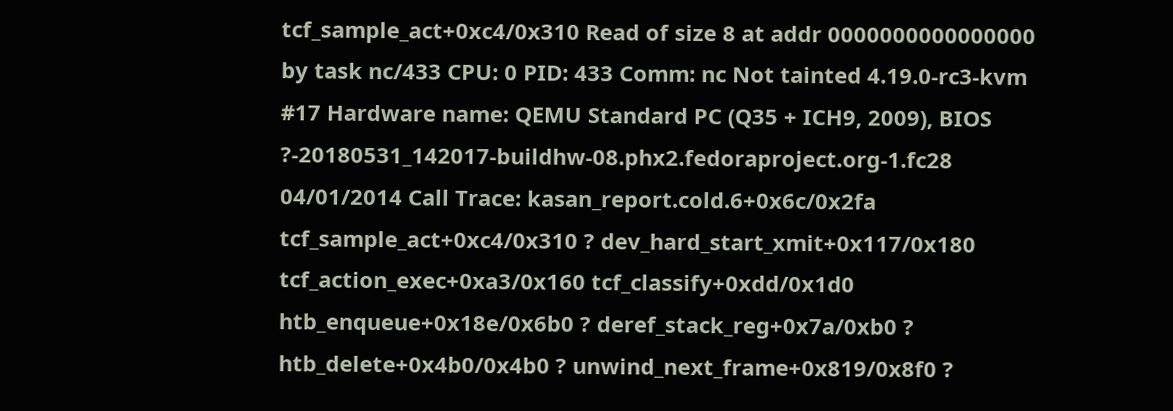tcf_sample_act+0xc4/0x310 Read of size 8 at addr 0000000000000000 by task nc/433 CPU: 0 PID: 433 Comm: nc Not tainted 4.19.0-rc3-kvm #17 Hardware name: QEMU Standard PC (Q35 + ICH9, 2009), BIOS ?-20180531_142017-buildhw-08.phx2.fedoraproject.org-1.fc28 04/01/2014 Call Trace: kasan_report.cold.6+0x6c/0x2fa tcf_sample_act+0xc4/0x310 ? dev_hard_start_xmit+0x117/0x180 tcf_action_exec+0xa3/0x160 tcf_classify+0xdd/0x1d0 htb_enqueue+0x18e/0x6b0 ? deref_stack_reg+0x7a/0xb0 ? htb_delete+0x4b0/0x4b0 ? unwind_next_frame+0x819/0x8f0 ?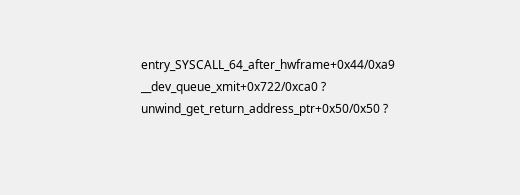entry_SYSCALL_64_after_hwframe+0x44/0xa9 __dev_queue_xmit+0x722/0xca0 ? unwind_get_return_address_ptr+0x50/0x50 ?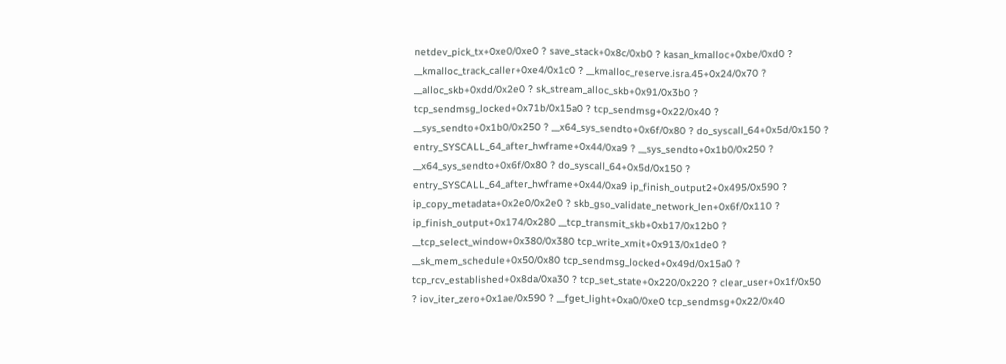netdev_pick_tx+0xe0/0xe0 ? save_stack+0x8c/0xb0 ? kasan_kmalloc+0xbe/0xd0 ? __kmalloc_track_caller+0xe4/0x1c0 ? __kmalloc_reserve.isra.45+0x24/0x70 ? __alloc_skb+0xdd/0x2e0 ? sk_stream_alloc_skb+0x91/0x3b0 ? tcp_sendmsg_locked+0x71b/0x15a0 ? tcp_sendmsg+0x22/0x40 ? __sys_sendto+0x1b0/0x250 ? __x64_sys_sendto+0x6f/0x80 ? do_syscall_64+0x5d/0x150 ? entry_SYSCALL_64_after_hwframe+0x44/0xa9 ? __sys_sendto+0x1b0/0x250 ? __x64_sys_sendto+0x6f/0x80 ? do_syscall_64+0x5d/0x150 ? entry_SYSCALL_64_after_hwframe+0x44/0xa9 ip_finish_output2+0x495/0x590 ? ip_copy_metadata+0x2e0/0x2e0 ? skb_gso_validate_network_len+0x6f/0x110 ? ip_finish_output+0x174/0x280 __tcp_transmit_skb+0xb17/0x12b0 ? __tcp_select_window+0x380/0x380 tcp_write_xmit+0x913/0x1de0 ? __sk_mem_schedule+0x50/0x80 tcp_sendmsg_locked+0x49d/0x15a0 ? tcp_rcv_established+0x8da/0xa30 ? tcp_set_state+0x220/0x220 ? clear_user+0x1f/0x50 ? iov_iter_zero+0x1ae/0x590 ? __fget_light+0xa0/0xe0 tcp_sendmsg+0x22/0x40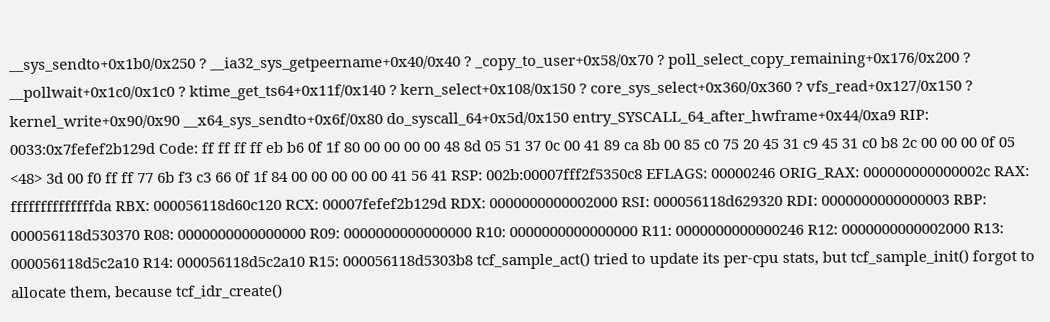__sys_sendto+0x1b0/0x250 ? __ia32_sys_getpeername+0x40/0x40 ? _copy_to_user+0x58/0x70 ? poll_select_copy_remaining+0x176/0x200 ? __pollwait+0x1c0/0x1c0 ? ktime_get_ts64+0x11f/0x140 ? kern_select+0x108/0x150 ? core_sys_select+0x360/0x360 ? vfs_read+0x127/0x150 ? kernel_write+0x90/0x90 __x64_sys_sendto+0x6f/0x80 do_syscall_64+0x5d/0x150 entry_SYSCALL_64_after_hwframe+0x44/0xa9 RIP: 0033:0x7fefef2b129d Code: ff ff ff ff eb b6 0f 1f 80 00 00 00 00 48 8d 05 51 37 0c 00 41 89 ca 8b 00 85 c0 75 20 45 31 c9 45 31 c0 b8 2c 00 00 00 0f 05 <48> 3d 00 f0 ff ff 77 6b f3 c3 66 0f 1f 84 00 00 00 00 00 41 56 41 RSP: 002b:00007fff2f5350c8 EFLAGS: 00000246 ORIG_RAX: 000000000000002c RAX: ffffffffffffffda RBX: 000056118d60c120 RCX: 00007fefef2b129d RDX: 0000000000002000 RSI: 000056118d629320 RDI: 0000000000000003 RBP: 000056118d530370 R08: 0000000000000000 R09: 0000000000000000 R10: 0000000000000000 R11: 0000000000000246 R12: 0000000000002000 R13: 000056118d5c2a10 R14: 000056118d5c2a10 R15: 000056118d5303b8 tcf_sample_act() tried to update its per-cpu stats, but tcf_sample_init() forgot to allocate them, because tcf_idr_create()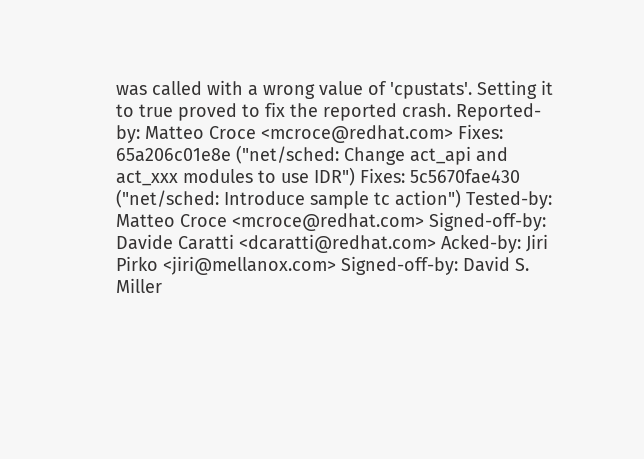was called with a wrong value of 'cpustats'. Setting it to true proved to fix the reported crash. Reported-by: Matteo Croce <mcroce@redhat.com> Fixes: 65a206c01e8e ("net/sched: Change act_api and act_xxx modules to use IDR") Fixes: 5c5670fae430 ("net/sched: Introduce sample tc action") Tested-by: Matteo Croce <mcroce@redhat.com> Signed-off-by: Davide Caratti <dcaratti@redhat.com> Acked-by: Jiri Pirko <jiri@mellanox.com> Signed-off-by: David S. Miller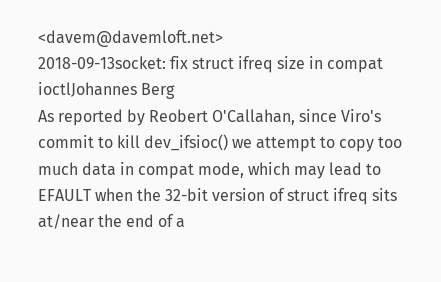<davem@davemloft.net>
2018-09-13socket: fix struct ifreq size in compat ioctlJohannes Berg
As reported by Reobert O'Callahan, since Viro's commit to kill dev_ifsioc() we attempt to copy too much data in compat mode, which may lead to EFAULT when the 32-bit version of struct ifreq sits at/near the end of a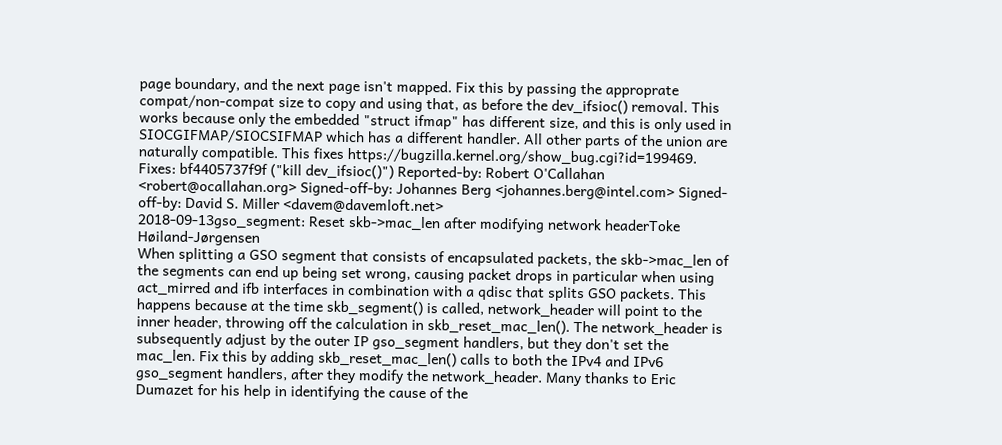page boundary, and the next page isn't mapped. Fix this by passing the approprate compat/non-compat size to copy and using that, as before the dev_ifsioc() removal. This works because only the embedded "struct ifmap" has different size, and this is only used in SIOCGIFMAP/SIOCSIFMAP which has a different handler. All other parts of the union are naturally compatible. This fixes https://bugzilla.kernel.org/show_bug.cgi?id=199469. Fixes: bf4405737f9f ("kill dev_ifsioc()") Reported-by: Robert O'Callahan <robert@ocallahan.org> Signed-off-by: Johannes Berg <johannes.berg@intel.com> Signed-off-by: David S. Miller <davem@davemloft.net>
2018-09-13gso_segment: Reset skb->mac_len after modifying network headerToke Høiland-Jørgensen
When splitting a GSO segment that consists of encapsulated packets, the skb->mac_len of the segments can end up being set wrong, causing packet drops in particular when using act_mirred and ifb interfaces in combination with a qdisc that splits GSO packets. This happens because at the time skb_segment() is called, network_header will point to the inner header, throwing off the calculation in skb_reset_mac_len(). The network_header is subsequently adjust by the outer IP gso_segment handlers, but they don't set the mac_len. Fix this by adding skb_reset_mac_len() calls to both the IPv4 and IPv6 gso_segment handlers, after they modify the network_header. Many thanks to Eric Dumazet for his help in identifying the cause of the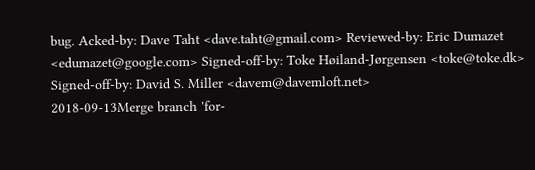bug. Acked-by: Dave Taht <dave.taht@gmail.com> Reviewed-by: Eric Dumazet <edumazet@google.com> Signed-off-by: Toke Høiland-Jørgensen <toke@toke.dk> Signed-off-by: David S. Miller <davem@davemloft.net>
2018-09-13Merge branch 'for-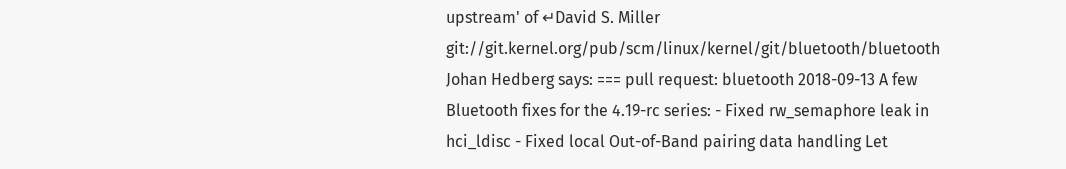upstream' of ↵David S. Miller
git://git.kernel.org/pub/scm/linux/kernel/git/bluetooth/bluetooth Johan Hedberg says: === pull request: bluetooth 2018-09-13 A few Bluetooth fixes for the 4.19-rc series: - Fixed rw_semaphore leak in hci_ldisc - Fixed local Out-of-Band pairing data handling Let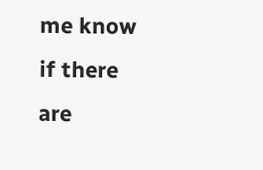me know if there are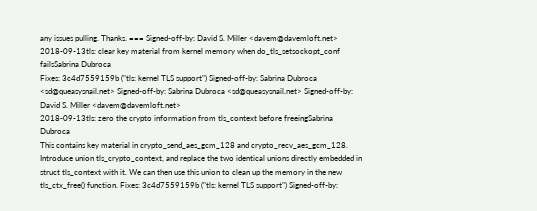any issues pulling. Thanks. === Signed-off-by: David S. Miller <davem@davemloft.net>
2018-09-13tls: clear key material from kernel memory when do_tls_setsockopt_conf failsSabrina Dubroca
Fixes: 3c4d7559159b ("tls: kernel TLS support") Signed-off-by: Sabrina Dubroca <sd@queasysnail.net> Signed-off-by: Sabrina Dubroca <sd@queasysnail.net> Signed-off-by: David S. Miller <davem@davemloft.net>
2018-09-13tls: zero the crypto information from tls_context before freeingSabrina Dubroca
This contains key material in crypto_send_aes_gcm_128 and crypto_recv_aes_gcm_128. Introduce union tls_crypto_context, and replace the two identical unions directly embedded in struct tls_context with it. We can then use this union to clean up the memory in the new tls_ctx_free() function. Fixes: 3c4d7559159b ("tls: kernel TLS support") Signed-off-by: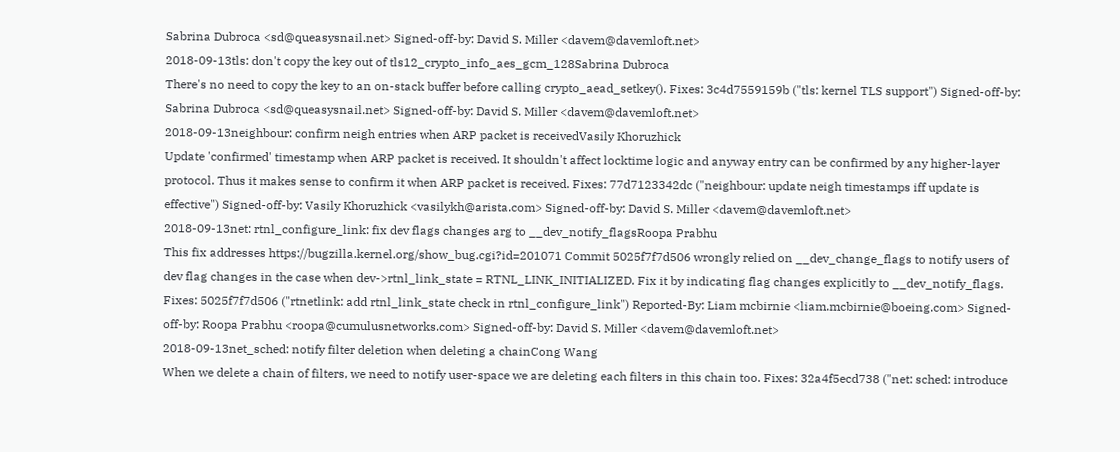Sabrina Dubroca <sd@queasysnail.net> Signed-off-by: David S. Miller <davem@davemloft.net>
2018-09-13tls: don't copy the key out of tls12_crypto_info_aes_gcm_128Sabrina Dubroca
There's no need to copy the key to an on-stack buffer before calling crypto_aead_setkey(). Fixes: 3c4d7559159b ("tls: kernel TLS support") Signed-off-by: Sabrina Dubroca <sd@queasysnail.net> Signed-off-by: David S. Miller <davem@davemloft.net>
2018-09-13neighbour: confirm neigh entries when ARP packet is receivedVasily Khoruzhick
Update 'confirmed' timestamp when ARP packet is received. It shouldn't affect locktime logic and anyway entry can be confirmed by any higher-layer protocol. Thus it makes sense to confirm it when ARP packet is received. Fixes: 77d7123342dc ("neighbour: update neigh timestamps iff update is effective") Signed-off-by: Vasily Khoruzhick <vasilykh@arista.com> Signed-off-by: David S. Miller <davem@davemloft.net>
2018-09-13net: rtnl_configure_link: fix dev flags changes arg to __dev_notify_flagsRoopa Prabhu
This fix addresses https://bugzilla.kernel.org/show_bug.cgi?id=201071 Commit 5025f7f7d506 wrongly relied on __dev_change_flags to notify users of dev flag changes in the case when dev->rtnl_link_state = RTNL_LINK_INITIALIZED. Fix it by indicating flag changes explicitly to __dev_notify_flags. Fixes: 5025f7f7d506 ("rtnetlink: add rtnl_link_state check in rtnl_configure_link") Reported-By: Liam mcbirnie <liam.mcbirnie@boeing.com> Signed-off-by: Roopa Prabhu <roopa@cumulusnetworks.com> Signed-off-by: David S. Miller <davem@davemloft.net>
2018-09-13net_sched: notify filter deletion when deleting a chainCong Wang
When we delete a chain of filters, we need to notify user-space we are deleting each filters in this chain too. Fixes: 32a4f5ecd738 ("net: sched: introduce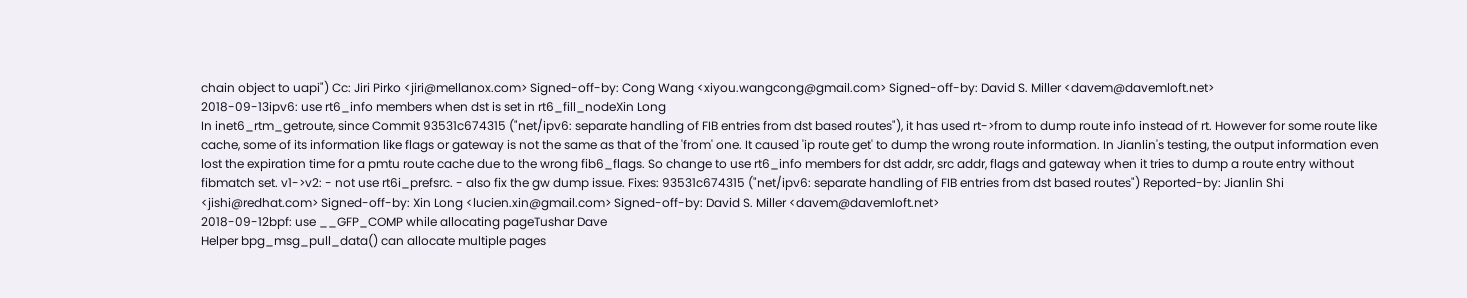chain object to uapi") Cc: Jiri Pirko <jiri@mellanox.com> Signed-off-by: Cong Wang <xiyou.wangcong@gmail.com> Signed-off-by: David S. Miller <davem@davemloft.net>
2018-09-13ipv6: use rt6_info members when dst is set in rt6_fill_nodeXin Long
In inet6_rtm_getroute, since Commit 93531c674315 ("net/ipv6: separate handling of FIB entries from dst based routes"), it has used rt->from to dump route info instead of rt. However for some route like cache, some of its information like flags or gateway is not the same as that of the 'from' one. It caused 'ip route get' to dump the wrong route information. In Jianlin's testing, the output information even lost the expiration time for a pmtu route cache due to the wrong fib6_flags. So change to use rt6_info members for dst addr, src addr, flags and gateway when it tries to dump a route entry without fibmatch set. v1->v2: - not use rt6i_prefsrc. - also fix the gw dump issue. Fixes: 93531c674315 ("net/ipv6: separate handling of FIB entries from dst based routes") Reported-by: Jianlin Shi <jishi@redhat.com> Signed-off-by: Xin Long <lucien.xin@gmail.com> Signed-off-by: David S. Miller <davem@davemloft.net>
2018-09-12bpf: use __GFP_COMP while allocating pageTushar Dave
Helper bpg_msg_pull_data() can allocate multiple pages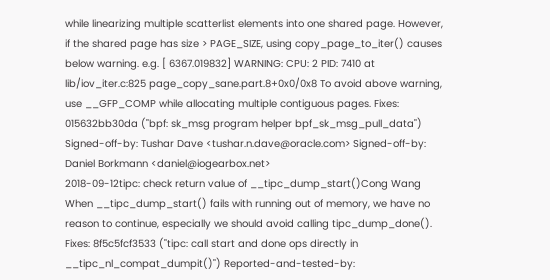while linearizing multiple scatterlist elements into one shared page. However, if the shared page has size > PAGE_SIZE, using copy_page_to_iter() causes below warning. e.g. [ 6367.019832] WARNING: CPU: 2 PID: 7410 at lib/iov_iter.c:825 page_copy_sane.part.8+0x0/0x8 To avoid above warning, use __GFP_COMP while allocating multiple contiguous pages. Fixes: 015632bb30da ("bpf: sk_msg program helper bpf_sk_msg_pull_data") Signed-off-by: Tushar Dave <tushar.n.dave@oracle.com> Signed-off-by: Daniel Borkmann <daniel@iogearbox.net>
2018-09-12tipc: check return value of __tipc_dump_start()Cong Wang
When __tipc_dump_start() fails with running out of memory, we have no reason to continue, especially we should avoid calling tipc_dump_done(). Fixes: 8f5c5fcf3533 ("tipc: call start and done ops directly in __tipc_nl_compat_dumpit()") Reported-and-tested-by: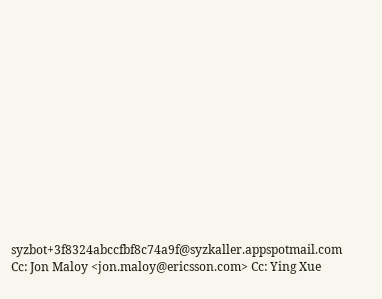syzbot+3f8324abccfbf8c74a9f@syzkaller.appspotmail.com Cc: Jon Maloy <jon.maloy@ericsson.com> Cc: Ying Xue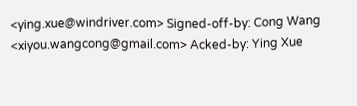<ying.xue@windriver.com> Signed-off-by: Cong Wang <xiyou.wangcong@gmail.com> Acked-by: Ying Xue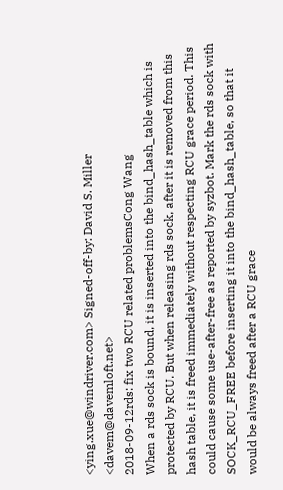<ying.xue@windriver.com> Signed-off-by: David S. Miller <davem@davemloft.net>
2018-09-12rds: fix two RCU related problemsCong Wang
When a rds sock is bound, it is inserted into the bind_hash_table which is protected by RCU. But when releasing rds sock, after it is removed from this hash table, it is freed immediately without respecting RCU grace period. This could cause some use-after-free as reported by syzbot. Mark the rds sock with SOCK_RCU_FREE before inserting it into the bind_hash_table, so that it would be always freed after a RCU grace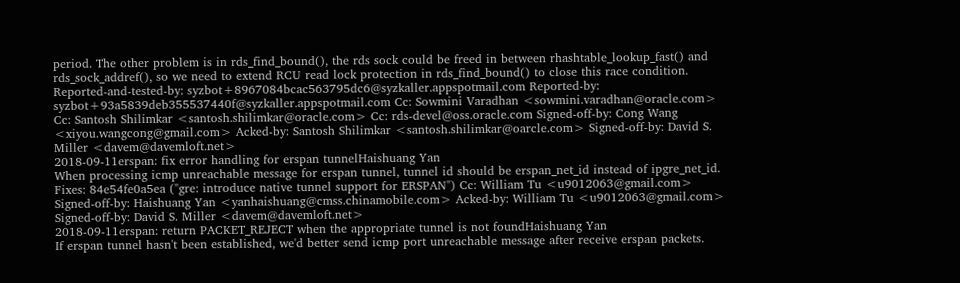period. The other problem is in rds_find_bound(), the rds sock could be freed in between rhashtable_lookup_fast() and rds_sock_addref(), so we need to extend RCU read lock protection in rds_find_bound() to close this race condition. Reported-and-tested-by: syzbot+8967084bcac563795dc6@syzkaller.appspotmail.com Reported-by: syzbot+93a5839deb355537440f@syzkaller.appspotmail.com Cc: Sowmini Varadhan <sowmini.varadhan@oracle.com> Cc: Santosh Shilimkar <santosh.shilimkar@oracle.com> Cc: rds-devel@oss.oracle.com Signed-off-by: Cong Wang <xiyou.wangcong@gmail.com> Acked-by: Santosh Shilimkar <santosh.shilimkar@oarcle.com> Signed-off-by: David S. Miller <davem@davemloft.net>
2018-09-11erspan: fix error handling for erspan tunnelHaishuang Yan
When processing icmp unreachable message for erspan tunnel, tunnel id should be erspan_net_id instead of ipgre_net_id. Fixes: 84e54fe0a5ea ("gre: introduce native tunnel support for ERSPAN") Cc: William Tu <u9012063@gmail.com> Signed-off-by: Haishuang Yan <yanhaishuang@cmss.chinamobile.com> Acked-by: William Tu <u9012063@gmail.com> Signed-off-by: David S. Miller <davem@davemloft.net>
2018-09-11erspan: return PACKET_REJECT when the appropriate tunnel is not foundHaishuang Yan
If erspan tunnel hasn't been established, we'd better send icmp port unreachable message after receive erspan packets.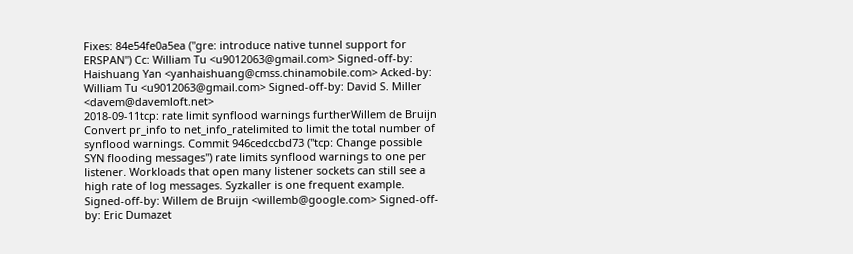Fixes: 84e54fe0a5ea ("gre: introduce native tunnel support for ERSPAN") Cc: William Tu <u9012063@gmail.com> Signed-off-by: Haishuang Yan <yanhaishuang@cmss.chinamobile.com> Acked-by: William Tu <u9012063@gmail.com> Signed-off-by: David S. Miller <davem@davemloft.net>
2018-09-11tcp: rate limit synflood warnings furtherWillem de Bruijn
Convert pr_info to net_info_ratelimited to limit the total number of synflood warnings. Commit 946cedccbd73 ("tcp: Change possible SYN flooding messages") rate limits synflood warnings to one per listener. Workloads that open many listener sockets can still see a high rate of log messages. Syzkaller is one frequent example. Signed-off-by: Willem de Bruijn <willemb@google.com> Signed-off-by: Eric Dumazet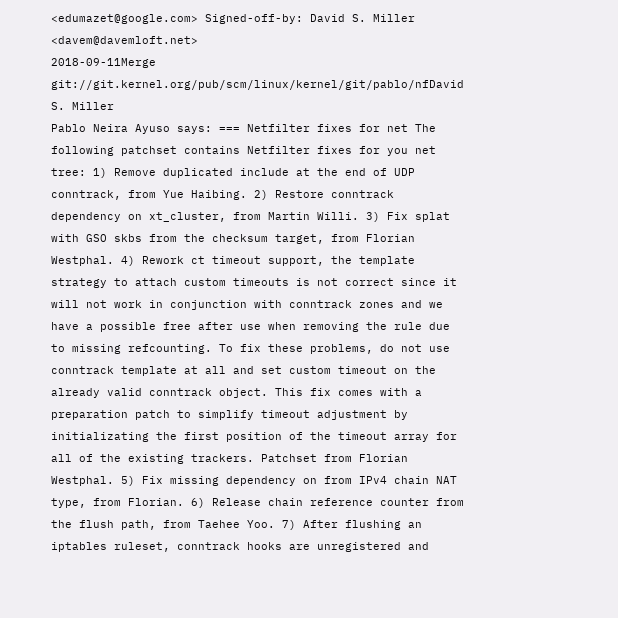<edumazet@google.com> Signed-off-by: David S. Miller <davem@davemloft.net>
2018-09-11Merge git://git.kernel.org/pub/scm/linux/kernel/git/pablo/nfDavid S. Miller
Pablo Neira Ayuso says: === Netfilter fixes for net The following patchset contains Netfilter fixes for you net tree: 1) Remove duplicated include at the end of UDP conntrack, from Yue Haibing. 2) Restore conntrack dependency on xt_cluster, from Martin Willi. 3) Fix splat with GSO skbs from the checksum target, from Florian Westphal. 4) Rework ct timeout support, the template strategy to attach custom timeouts is not correct since it will not work in conjunction with conntrack zones and we have a possible free after use when removing the rule due to missing refcounting. To fix these problems, do not use conntrack template at all and set custom timeout on the already valid conntrack object. This fix comes with a preparation patch to simplify timeout adjustment by initializating the first position of the timeout array for all of the existing trackers. Patchset from Florian Westphal. 5) Fix missing dependency on from IPv4 chain NAT type, from Florian. 6) Release chain reference counter from the flush path, from Taehee Yoo. 7) After flushing an iptables ruleset, conntrack hooks are unregistered and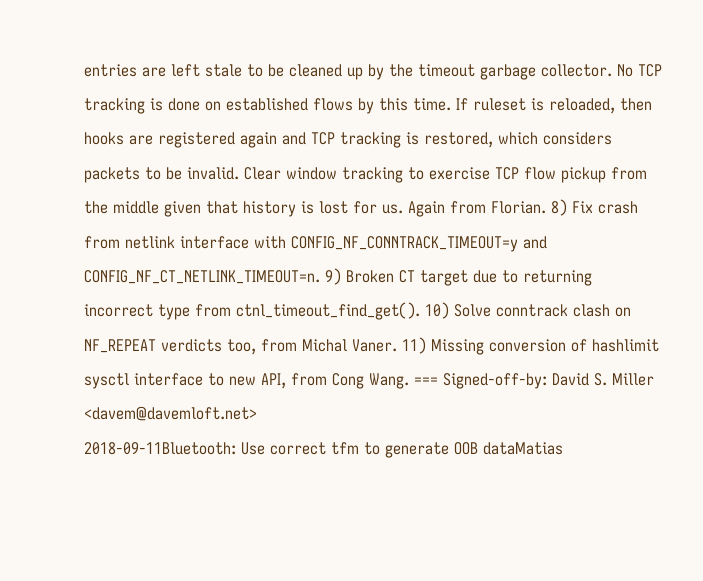entries are left stale to be cleaned up by the timeout garbage collector. No TCP tracking is done on established flows by this time. If ruleset is reloaded, then hooks are registered again and TCP tracking is restored, which considers packets to be invalid. Clear window tracking to exercise TCP flow pickup from the middle given that history is lost for us. Again from Florian. 8) Fix crash from netlink interface with CONFIG_NF_CONNTRACK_TIMEOUT=y and CONFIG_NF_CT_NETLINK_TIMEOUT=n. 9) Broken CT target due to returning incorrect type from ctnl_timeout_find_get(). 10) Solve conntrack clash on NF_REPEAT verdicts too, from Michal Vaner. 11) Missing conversion of hashlimit sysctl interface to new API, from Cong Wang. === Signed-off-by: David S. Miller <davem@davemloft.net>
2018-09-11Bluetooth: Use correct tfm to generate OOB dataMatias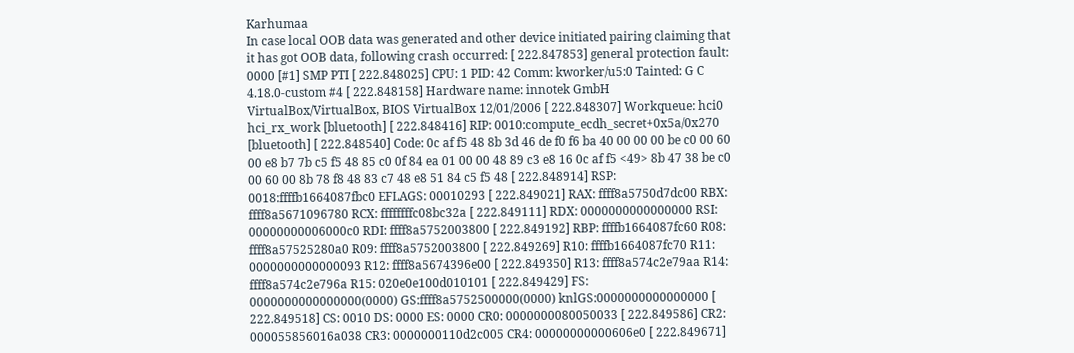Karhumaa
In case local OOB data was generated and other device initiated pairing claiming that it has got OOB data, following crash occurred: [ 222.847853] general protection fault: 0000 [#1] SMP PTI [ 222.848025] CPU: 1 PID: 42 Comm: kworker/u5:0 Tainted: G C 4.18.0-custom #4 [ 222.848158] Hardware name: innotek GmbH VirtualBox/VirtualBox, BIOS VirtualBox 12/01/2006 [ 222.848307] Workqueue: hci0 hci_rx_work [bluetooth] [ 222.848416] RIP: 0010:compute_ecdh_secret+0x5a/0x270 [bluetooth] [ 222.848540] Code: 0c af f5 48 8b 3d 46 de f0 f6 ba 40 00 00 00 be c0 00 60 00 e8 b7 7b c5 f5 48 85 c0 0f 84 ea 01 00 00 48 89 c3 e8 16 0c af f5 <49> 8b 47 38 be c0 00 60 00 8b 78 f8 48 83 c7 48 e8 51 84 c5 f5 48 [ 222.848914] RSP: 0018:ffffb1664087fbc0 EFLAGS: 00010293 [ 222.849021] RAX: ffff8a5750d7dc00 RBX: ffff8a5671096780 RCX: ffffffffc08bc32a [ 222.849111] RDX: 0000000000000000 RSI: 00000000006000c0 RDI: ffff8a5752003800 [ 222.849192] RBP: ffffb1664087fc60 R08: ffff8a57525280a0 R09: ffff8a5752003800 [ 222.849269] R10: ffffb1664087fc70 R11: 0000000000000093 R12: ffff8a5674396e00 [ 222.849350] R13: ffff8a574c2e79aa R14: ffff8a574c2e796a R15: 020e0e100d010101 [ 222.849429] FS: 0000000000000000(0000) GS:ffff8a5752500000(0000) knlGS:0000000000000000 [ 222.849518] CS: 0010 DS: 0000 ES: 0000 CR0: 0000000080050033 [ 222.849586] CR2: 000055856016a038 CR3: 0000000110d2c005 CR4: 00000000000606e0 [ 222.849671]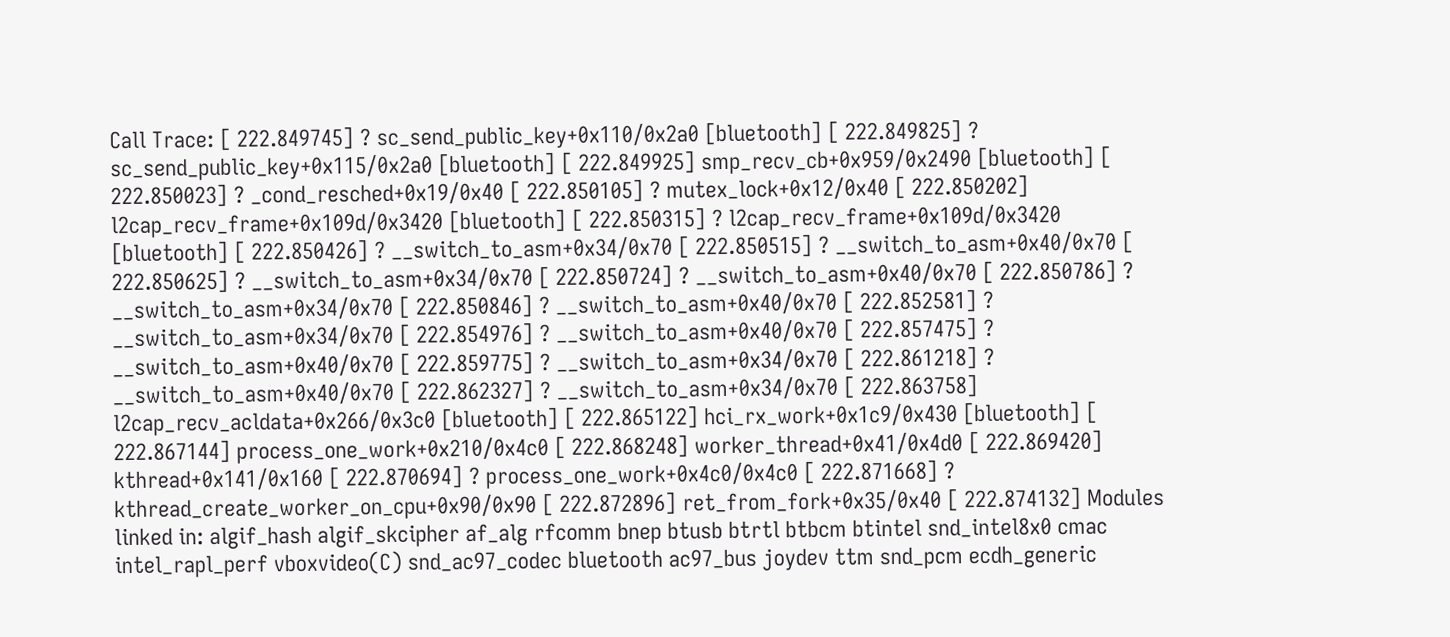Call Trace: [ 222.849745] ? sc_send_public_key+0x110/0x2a0 [bluetooth] [ 222.849825] ? sc_send_public_key+0x115/0x2a0 [bluetooth] [ 222.849925] smp_recv_cb+0x959/0x2490 [bluetooth] [ 222.850023] ? _cond_resched+0x19/0x40 [ 222.850105] ? mutex_lock+0x12/0x40 [ 222.850202] l2cap_recv_frame+0x109d/0x3420 [bluetooth] [ 222.850315] ? l2cap_recv_frame+0x109d/0x3420 [bluetooth] [ 222.850426] ? __switch_to_asm+0x34/0x70 [ 222.850515] ? __switch_to_asm+0x40/0x70 [ 222.850625] ? __switch_to_asm+0x34/0x70 [ 222.850724] ? __switch_to_asm+0x40/0x70 [ 222.850786] ? __switch_to_asm+0x34/0x70 [ 222.850846] ? __switch_to_asm+0x40/0x70 [ 222.852581] ? __switch_to_asm+0x34/0x70 [ 222.854976] ? __switch_to_asm+0x40/0x70 [ 222.857475] ? __switch_to_asm+0x40/0x70 [ 222.859775] ? __switch_to_asm+0x34/0x70 [ 222.861218] ? __switch_to_asm+0x40/0x70 [ 222.862327] ? __switch_to_asm+0x34/0x70 [ 222.863758] l2cap_recv_acldata+0x266/0x3c0 [bluetooth] [ 222.865122] hci_rx_work+0x1c9/0x430 [bluetooth] [ 222.867144] process_one_work+0x210/0x4c0 [ 222.868248] worker_thread+0x41/0x4d0 [ 222.869420] kthread+0x141/0x160 [ 222.870694] ? process_one_work+0x4c0/0x4c0 [ 222.871668] ? kthread_create_worker_on_cpu+0x90/0x90 [ 222.872896] ret_from_fork+0x35/0x40 [ 222.874132] Modules linked in: algif_hash algif_skcipher af_alg rfcomm bnep btusb btrtl btbcm btintel snd_intel8x0 cmac intel_rapl_perf vboxvideo(C) snd_ac97_codec bluetooth ac97_bus joydev ttm snd_pcm ecdh_generic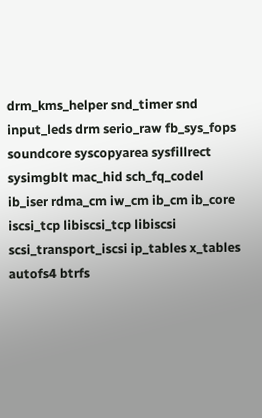drm_kms_helper snd_timer snd input_leds drm serio_raw fb_sys_fops soundcore syscopyarea sysfillrect sysimgblt mac_hid sch_fq_codel ib_iser rdma_cm iw_cm ib_cm ib_core iscsi_tcp libiscsi_tcp libiscsi scsi_transport_iscsi ip_tables x_tables autofs4 btrfs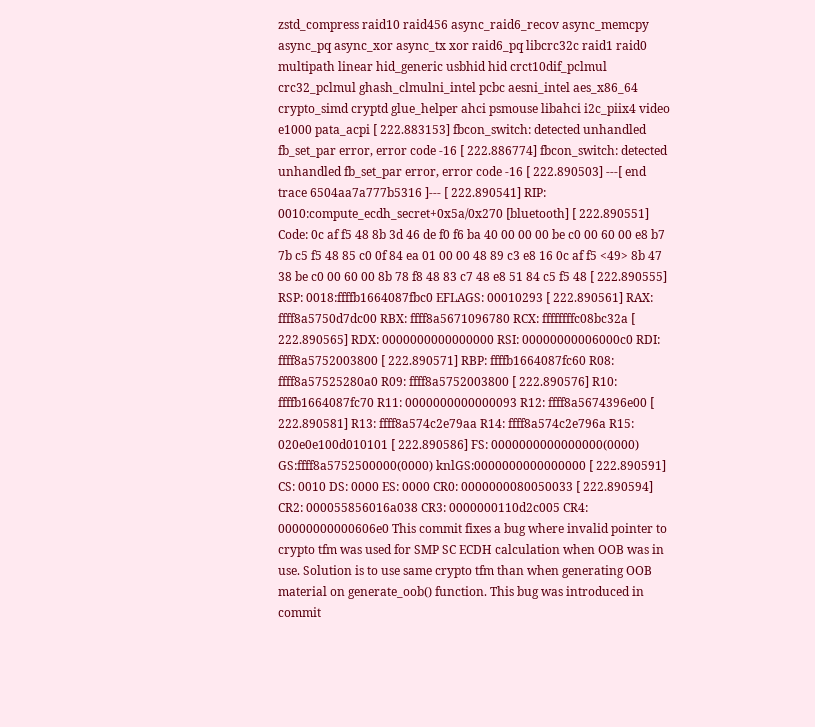zstd_compress raid10 raid456 async_raid6_recov async_memcpy async_pq async_xor async_tx xor raid6_pq libcrc32c raid1 raid0 multipath linear hid_generic usbhid hid crct10dif_pclmul crc32_pclmul ghash_clmulni_intel pcbc aesni_intel aes_x86_64 crypto_simd cryptd glue_helper ahci psmouse libahci i2c_piix4 video e1000 pata_acpi [ 222.883153] fbcon_switch: detected unhandled fb_set_par error, error code -16 [ 222.886774] fbcon_switch: detected unhandled fb_set_par error, error code -16 [ 222.890503] ---[ end trace 6504aa7a777b5316 ]--- [ 222.890541] RIP: 0010:compute_ecdh_secret+0x5a/0x270 [bluetooth] [ 222.890551] Code: 0c af f5 48 8b 3d 46 de f0 f6 ba 40 00 00 00 be c0 00 60 00 e8 b7 7b c5 f5 48 85 c0 0f 84 ea 01 00 00 48 89 c3 e8 16 0c af f5 <49> 8b 47 38 be c0 00 60 00 8b 78 f8 48 83 c7 48 e8 51 84 c5 f5 48 [ 222.890555] RSP: 0018:ffffb1664087fbc0 EFLAGS: 00010293 [ 222.890561] RAX: ffff8a5750d7dc00 RBX: ffff8a5671096780 RCX: ffffffffc08bc32a [ 222.890565] RDX: 0000000000000000 RSI: 00000000006000c0 RDI: ffff8a5752003800 [ 222.890571] RBP: ffffb1664087fc60 R08: ffff8a57525280a0 R09: ffff8a5752003800 [ 222.890576] R10: ffffb1664087fc70 R11: 0000000000000093 R12: ffff8a5674396e00 [ 222.890581] R13: ffff8a574c2e79aa R14: ffff8a574c2e796a R15: 020e0e100d010101 [ 222.890586] FS: 0000000000000000(0000) GS:ffff8a5752500000(0000) knlGS:0000000000000000 [ 222.890591] CS: 0010 DS: 0000 ES: 0000 CR0: 0000000080050033 [ 222.890594] CR2: 000055856016a038 CR3: 0000000110d2c005 CR4: 00000000000606e0 This commit fixes a bug where invalid pointer to crypto tfm was used for SMP SC ECDH calculation when OOB was in use. Solution is to use same crypto tfm than when generating OOB material on generate_oob() function. This bug was introduced in commit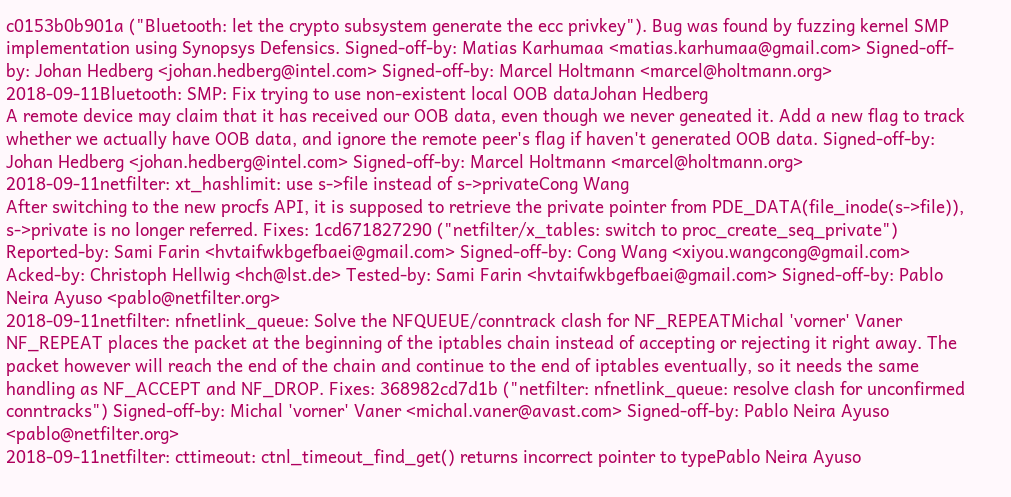c0153b0b901a ("Bluetooth: let the crypto subsystem generate the ecc privkey"). Bug was found by fuzzing kernel SMP implementation using Synopsys Defensics. Signed-off-by: Matias Karhumaa <matias.karhumaa@gmail.com> Signed-off-by: Johan Hedberg <johan.hedberg@intel.com> Signed-off-by: Marcel Holtmann <marcel@holtmann.org>
2018-09-11Bluetooth: SMP: Fix trying to use non-existent local OOB dataJohan Hedberg
A remote device may claim that it has received our OOB data, even though we never geneated it. Add a new flag to track whether we actually have OOB data, and ignore the remote peer's flag if haven't generated OOB data. Signed-off-by: Johan Hedberg <johan.hedberg@intel.com> Signed-off-by: Marcel Holtmann <marcel@holtmann.org>
2018-09-11netfilter: xt_hashlimit: use s->file instead of s->privateCong Wang
After switching to the new procfs API, it is supposed to retrieve the private pointer from PDE_DATA(file_inode(s->file)), s->private is no longer referred. Fixes: 1cd671827290 ("netfilter/x_tables: switch to proc_create_seq_private") Reported-by: Sami Farin <hvtaifwkbgefbaei@gmail.com> Signed-off-by: Cong Wang <xiyou.wangcong@gmail.com> Acked-by: Christoph Hellwig <hch@lst.de> Tested-by: Sami Farin <hvtaifwkbgefbaei@gmail.com> Signed-off-by: Pablo Neira Ayuso <pablo@netfilter.org>
2018-09-11netfilter: nfnetlink_queue: Solve the NFQUEUE/conntrack clash for NF_REPEATMichal 'vorner' Vaner
NF_REPEAT places the packet at the beginning of the iptables chain instead of accepting or rejecting it right away. The packet however will reach the end of the chain and continue to the end of iptables eventually, so it needs the same handling as NF_ACCEPT and NF_DROP. Fixes: 368982cd7d1b ("netfilter: nfnetlink_queue: resolve clash for unconfirmed conntracks") Signed-off-by: Michal 'vorner' Vaner <michal.vaner@avast.com> Signed-off-by: Pablo Neira Ayuso <pablo@netfilter.org>
2018-09-11netfilter: cttimeout: ctnl_timeout_find_get() returns incorrect pointer to typePablo Neira Ayuso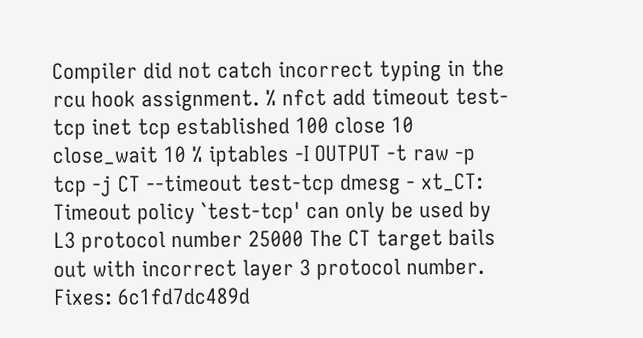Compiler did not catch incorrect typing in the rcu hook assignment. % nfct add timeout test-tcp inet tcp established 100 close 10 close_wait 10 % iptables -I OUTPUT -t raw -p tcp -j CT --timeout test-tcp dmesg - xt_CT: Timeout policy `test-tcp' can only be used by L3 protocol number 25000 The CT target bails out with incorrect layer 3 protocol number. Fixes: 6c1fd7dc489d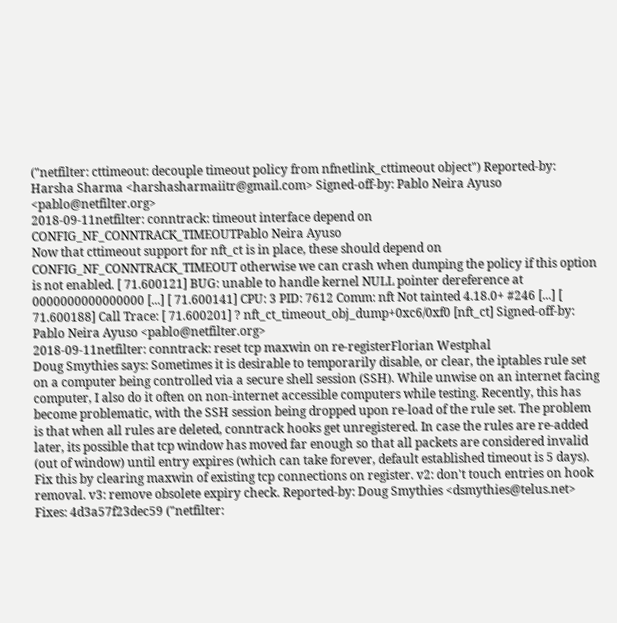("netfilter: cttimeout: decouple timeout policy from nfnetlink_cttimeout object") Reported-by: Harsha Sharma <harshasharmaiitr@gmail.com> Signed-off-by: Pablo Neira Ayuso <pablo@netfilter.org>
2018-09-11netfilter: conntrack: timeout interface depend on CONFIG_NF_CONNTRACK_TIMEOUTPablo Neira Ayuso
Now that cttimeout support for nft_ct is in place, these should depend on CONFIG_NF_CONNTRACK_TIMEOUT otherwise we can crash when dumping the policy if this option is not enabled. [ 71.600121] BUG: unable to handle kernel NULL pointer dereference at 0000000000000000 [...] [ 71.600141] CPU: 3 PID: 7612 Comm: nft Not tainted 4.18.0+ #246 [...] [ 71.600188] Call Trace: [ 71.600201] ? nft_ct_timeout_obj_dump+0xc6/0xf0 [nft_ct] Signed-off-by: Pablo Neira Ayuso <pablo@netfilter.org>
2018-09-11netfilter: conntrack: reset tcp maxwin on re-registerFlorian Westphal
Doug Smythies says: Sometimes it is desirable to temporarily disable, or clear, the iptables rule set on a computer being controlled via a secure shell session (SSH). While unwise on an internet facing computer, I also do it often on non-internet accessible computers while testing. Recently, this has become problematic, with the SSH session being dropped upon re-load of the rule set. The problem is that when all rules are deleted, conntrack hooks get unregistered. In case the rules are re-added later, its possible that tcp window has moved far enough so that all packets are considered invalid (out of window) until entry expires (which can take forever, default established timeout is 5 days). Fix this by clearing maxwin of existing tcp connections on register. v2: don't touch entries on hook removal. v3: remove obsolete expiry check. Reported-by: Doug Smythies <dsmythies@telus.net> Fixes: 4d3a57f23dec59 ("netfilter: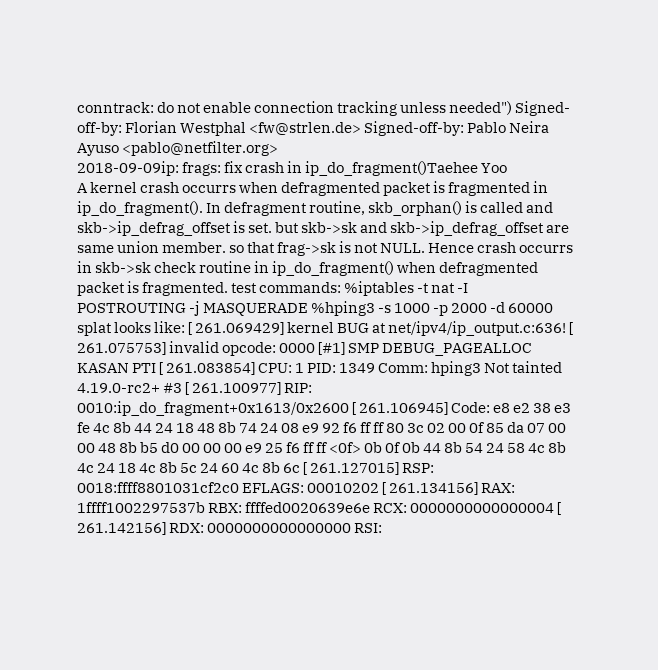conntrack: do not enable connection tracking unless needed") Signed-off-by: Florian Westphal <fw@strlen.de> Signed-off-by: Pablo Neira Ayuso <pablo@netfilter.org>
2018-09-09ip: frags: fix crash in ip_do_fragment()Taehee Yoo
A kernel crash occurrs when defragmented packet is fragmented in ip_do_fragment(). In defragment routine, skb_orphan() is called and skb->ip_defrag_offset is set. but skb->sk and skb->ip_defrag_offset are same union member. so that frag->sk is not NULL. Hence crash occurrs in skb->sk check routine in ip_do_fragment() when defragmented packet is fragmented. test commands: %iptables -t nat -I POSTROUTING -j MASQUERADE %hping3 -s 1000 -p 2000 -d 60000 splat looks like: [ 261.069429] kernel BUG at net/ipv4/ip_output.c:636! [ 261.075753] invalid opcode: 0000 [#1] SMP DEBUG_PAGEALLOC KASAN PTI [ 261.083854] CPU: 1 PID: 1349 Comm: hping3 Not tainted 4.19.0-rc2+ #3 [ 261.100977] RIP: 0010:ip_do_fragment+0x1613/0x2600 [ 261.106945] Code: e8 e2 38 e3 fe 4c 8b 44 24 18 48 8b 74 24 08 e9 92 f6 ff ff 80 3c 02 00 0f 85 da 07 00 00 48 8b b5 d0 00 00 00 e9 25 f6 ff ff <0f> 0b 0f 0b 44 8b 54 24 58 4c 8b 4c 24 18 4c 8b 5c 24 60 4c 8b 6c [ 261.127015] RSP: 0018:ffff8801031cf2c0 EFLAGS: 00010202 [ 261.134156] RAX: 1ffff1002297537b RBX: ffffed0020639e6e RCX: 0000000000000004 [ 261.142156] RDX: 0000000000000000 RSI: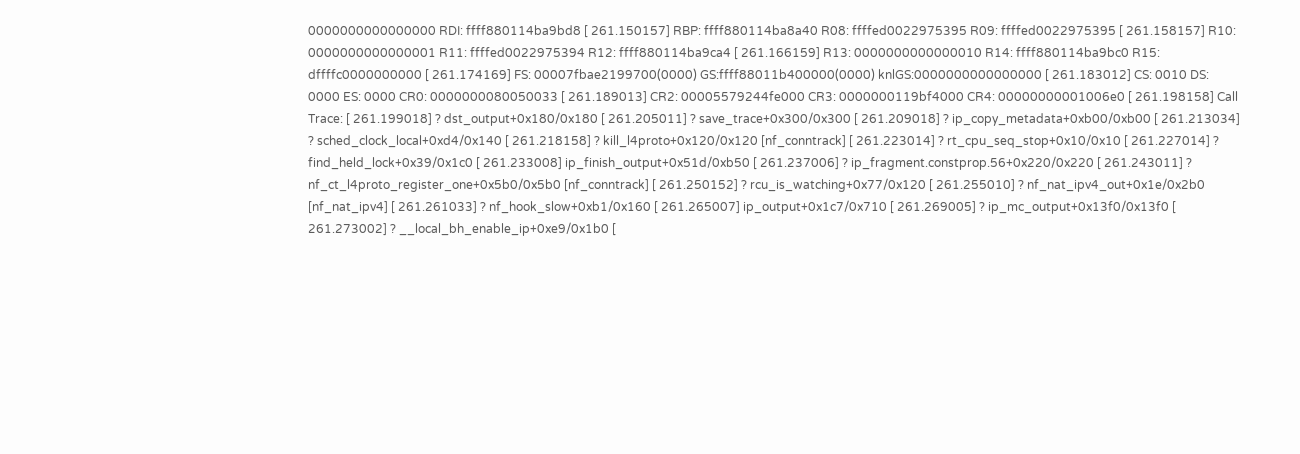0000000000000000 RDI: ffff880114ba9bd8 [ 261.150157] RBP: ffff880114ba8a40 R08: ffffed0022975395 R09: ffffed0022975395 [ 261.158157] R10: 0000000000000001 R11: ffffed0022975394 R12: ffff880114ba9ca4 [ 261.166159] R13: 0000000000000010 R14: ffff880114ba9bc0 R15: dffffc0000000000 [ 261.174169] FS: 00007fbae2199700(0000) GS:ffff88011b400000(0000) knlGS:0000000000000000 [ 261.183012] CS: 0010 DS: 0000 ES: 0000 CR0: 0000000080050033 [ 261.189013] CR2: 00005579244fe000 CR3: 0000000119bf4000 CR4: 00000000001006e0 [ 261.198158] Call Trace: [ 261.199018] ? dst_output+0x180/0x180 [ 261.205011] ? save_trace+0x300/0x300 [ 261.209018] ? ip_copy_metadata+0xb00/0xb00 [ 261.213034] ? sched_clock_local+0xd4/0x140 [ 261.218158] ? kill_l4proto+0x120/0x120 [nf_conntrack] [ 261.223014] ? rt_cpu_seq_stop+0x10/0x10 [ 261.227014] ? find_held_lock+0x39/0x1c0 [ 261.233008] ip_finish_output+0x51d/0xb50 [ 261.237006] ? ip_fragment.constprop.56+0x220/0x220 [ 261.243011] ? nf_ct_l4proto_register_one+0x5b0/0x5b0 [nf_conntrack] [ 261.250152] ? rcu_is_watching+0x77/0x120 [ 261.255010] ? nf_nat_ipv4_out+0x1e/0x2b0 [nf_nat_ipv4] [ 261.261033] ? nf_hook_slow+0xb1/0x160 [ 261.265007] ip_output+0x1c7/0x710 [ 261.269005] ? ip_mc_output+0x13f0/0x13f0 [ 261.273002] ? __local_bh_enable_ip+0xe9/0x1b0 [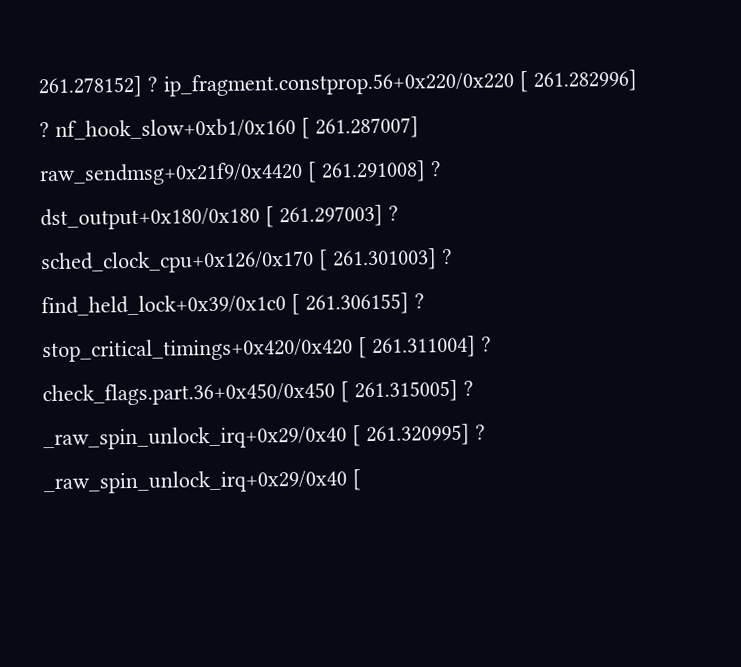261.278152] ? ip_fragment.constprop.56+0x220/0x220 [ 261.282996] ? nf_hook_slow+0xb1/0x160 [ 261.287007] raw_sendmsg+0x21f9/0x4420 [ 261.291008] ? dst_output+0x180/0x180 [ 261.297003] ? sched_clock_cpu+0x126/0x170 [ 261.301003] ? find_held_lock+0x39/0x1c0 [ 261.306155] ? stop_critical_timings+0x420/0x420 [ 261.311004] ? check_flags.part.36+0x450/0x450 [ 261.315005] ? _raw_spin_unlock_irq+0x29/0x40 [ 261.320995] ? _raw_spin_unlock_irq+0x29/0x40 [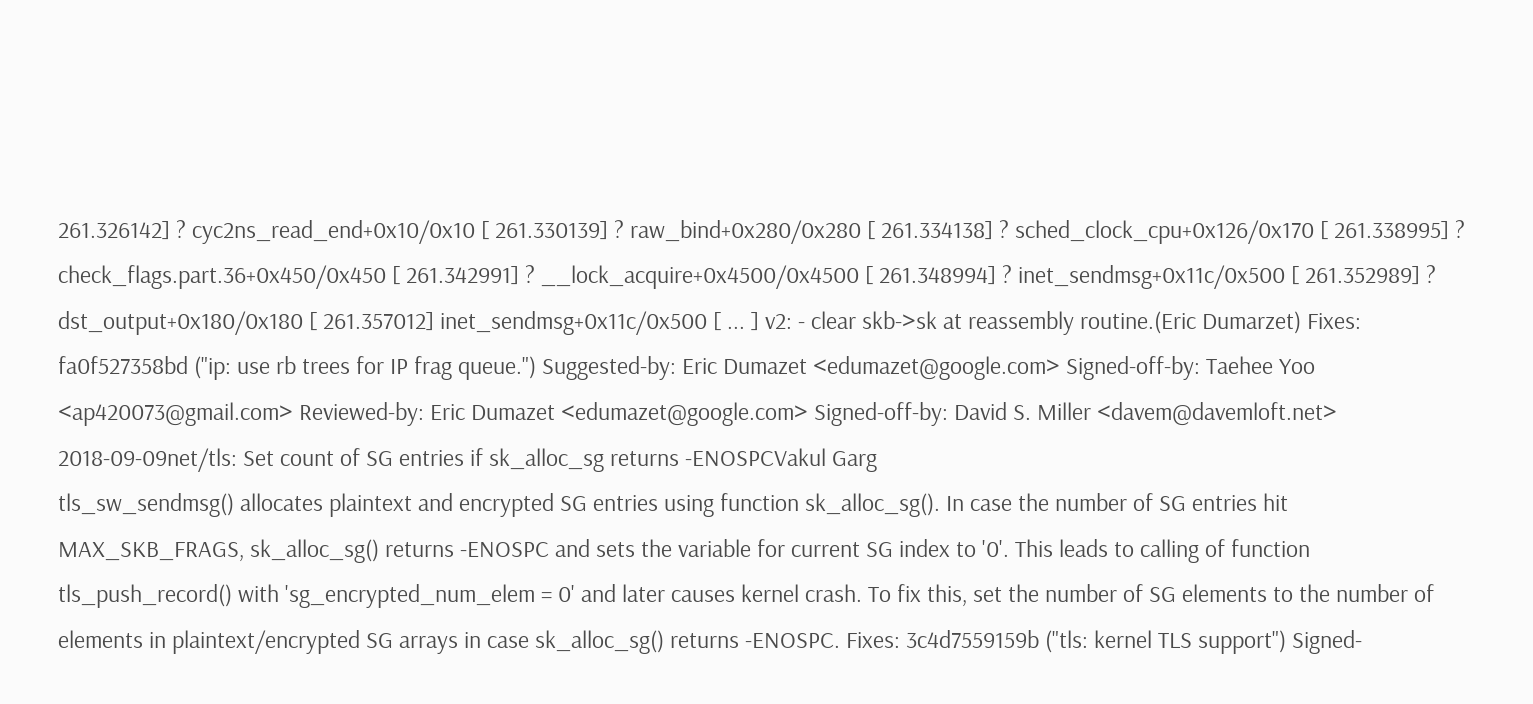261.326142] ? cyc2ns_read_end+0x10/0x10 [ 261.330139] ? raw_bind+0x280/0x280 [ 261.334138] ? sched_clock_cpu+0x126/0x170 [ 261.338995] ? check_flags.part.36+0x450/0x450 [ 261.342991] ? __lock_acquire+0x4500/0x4500 [ 261.348994] ? inet_sendmsg+0x11c/0x500 [ 261.352989] ? dst_output+0x180/0x180 [ 261.357012] inet_sendmsg+0x11c/0x500 [ ... ] v2: - clear skb->sk at reassembly routine.(Eric Dumarzet) Fixes: fa0f527358bd ("ip: use rb trees for IP frag queue.") Suggested-by: Eric Dumazet <edumazet@google.com> Signed-off-by: Taehee Yoo <ap420073@gmail.com> Reviewed-by: Eric Dumazet <edumazet@google.com> Signed-off-by: David S. Miller <davem@davemloft.net>
2018-09-09net/tls: Set count of SG entries if sk_alloc_sg returns -ENOSPCVakul Garg
tls_sw_sendmsg() allocates plaintext and encrypted SG entries using function sk_alloc_sg(). In case the number of SG entries hit MAX_SKB_FRAGS, sk_alloc_sg() returns -ENOSPC and sets the variable for current SG index to '0'. This leads to calling of function tls_push_record() with 'sg_encrypted_num_elem = 0' and later causes kernel crash. To fix this, set the number of SG elements to the number of elements in plaintext/encrypted SG arrays in case sk_alloc_sg() returns -ENOSPC. Fixes: 3c4d7559159b ("tls: kernel TLS support") Signed-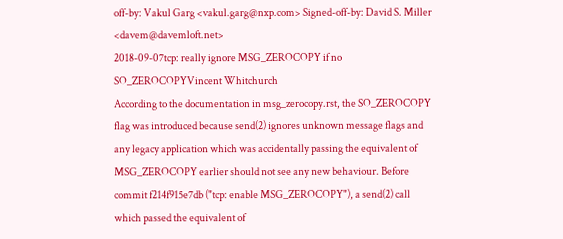off-by: Vakul Garg <vakul.garg@nxp.com> Signed-off-by: David S. Miller <davem@davemloft.net>
2018-09-07tcp: really ignore MSG_ZEROCOPY if no SO_ZEROCOPYVincent Whitchurch
According to the documentation in msg_zerocopy.rst, the SO_ZEROCOPY flag was introduced because send(2) ignores unknown message flags and any legacy application which was accidentally passing the equivalent of MSG_ZEROCOPY earlier should not see any new behaviour. Before commit f214f915e7db ("tcp: enable MSG_ZEROCOPY"), a send(2) call which passed the equivalent of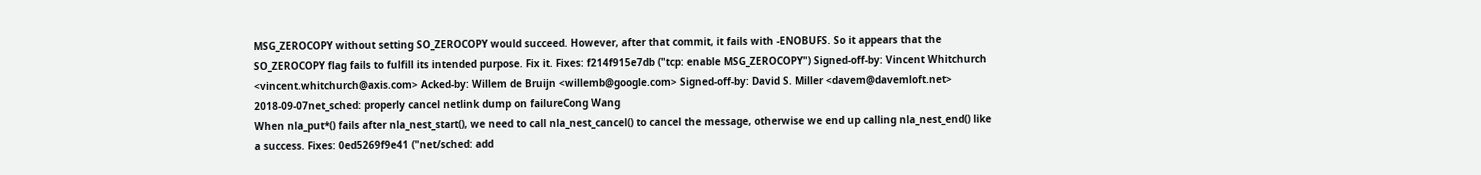MSG_ZEROCOPY without setting SO_ZEROCOPY would succeed. However, after that commit, it fails with -ENOBUFS. So it appears that the SO_ZEROCOPY flag fails to fulfill its intended purpose. Fix it. Fixes: f214f915e7db ("tcp: enable MSG_ZEROCOPY") Signed-off-by: Vincent Whitchurch <vincent.whitchurch@axis.com> Acked-by: Willem de Bruijn <willemb@google.com> Signed-off-by: David S. Miller <davem@davemloft.net>
2018-09-07net_sched: properly cancel netlink dump on failureCong Wang
When nla_put*() fails after nla_nest_start(), we need to call nla_nest_cancel() to cancel the message, otherwise we end up calling nla_nest_end() like a success. Fixes: 0ed5269f9e41 ("net/sched: add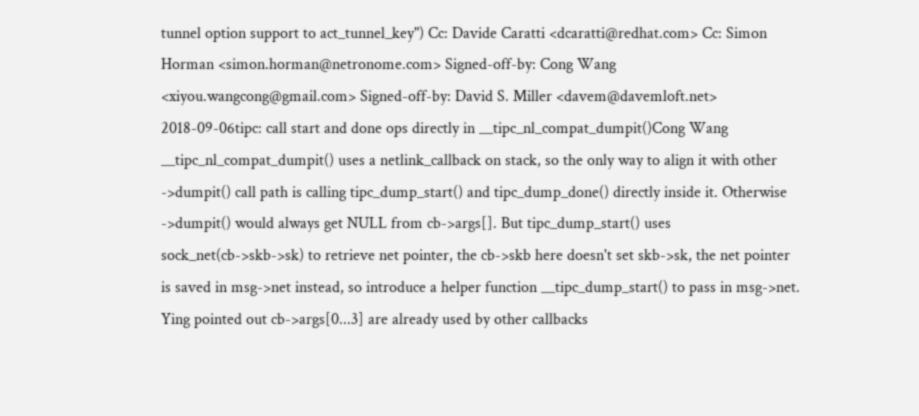tunnel option support to act_tunnel_key") Cc: Davide Caratti <dcaratti@redhat.com> Cc: Simon Horman <simon.horman@netronome.com> Signed-off-by: Cong Wang <xiyou.wangcong@gmail.com> Signed-off-by: David S. Miller <davem@davemloft.net>
2018-09-06tipc: call start and done ops directly in __tipc_nl_compat_dumpit()Cong Wang
__tipc_nl_compat_dumpit() uses a netlink_callback on stack, so the only way to align it with other ->dumpit() call path is calling tipc_dump_start() and tipc_dump_done() directly inside it. Otherwise ->dumpit() would always get NULL from cb->args[]. But tipc_dump_start() uses sock_net(cb->skb->sk) to retrieve net pointer, the cb->skb here doesn't set skb->sk, the net pointer is saved in msg->net instead, so introduce a helper function __tipc_dump_start() to pass in msg->net. Ying pointed out cb->args[0...3] are already used by other callbacks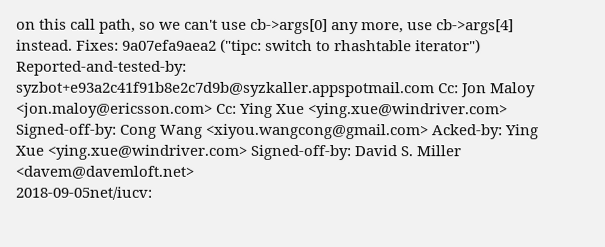on this call path, so we can't use cb->args[0] any more, use cb->args[4] instead. Fixes: 9a07efa9aea2 ("tipc: switch to rhashtable iterator") Reported-and-tested-by: syzbot+e93a2c41f91b8e2c7d9b@syzkaller.appspotmail.com Cc: Jon Maloy <jon.maloy@ericsson.com> Cc: Ying Xue <ying.xue@windriver.com> Signed-off-by: Cong Wang <xiyou.wangcong@gmail.com> Acked-by: Ying Xue <ying.xue@windriver.com> Signed-off-by: David S. Miller <davem@davemloft.net>
2018-09-05net/iucv: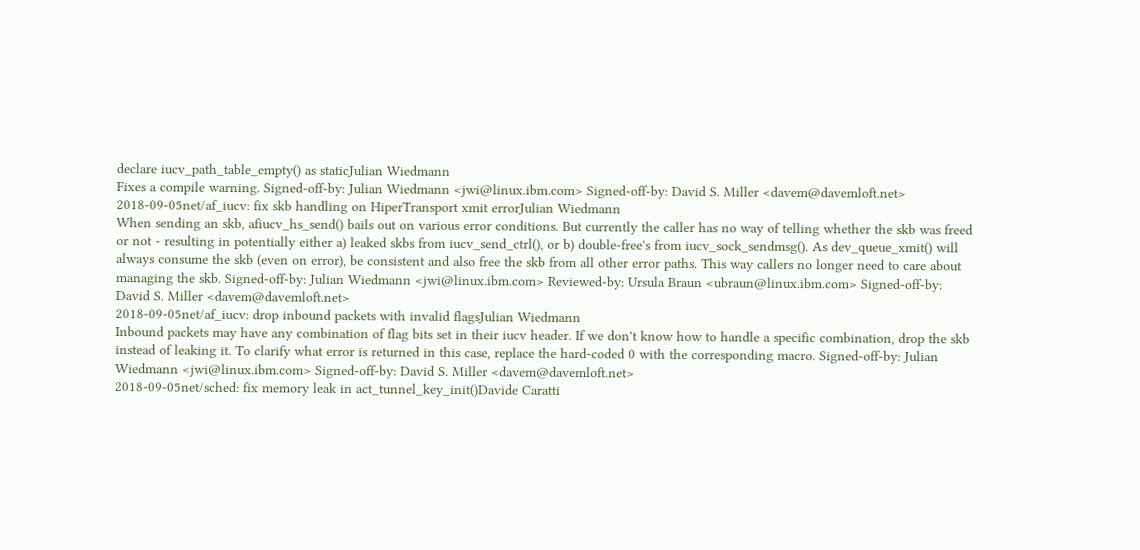declare iucv_path_table_empty() as staticJulian Wiedmann
Fixes a compile warning. Signed-off-by: Julian Wiedmann <jwi@linux.ibm.com> Signed-off-by: David S. Miller <davem@davemloft.net>
2018-09-05net/af_iucv: fix skb handling on HiperTransport xmit errorJulian Wiedmann
When sending an skb, afiucv_hs_send() bails out on various error conditions. But currently the caller has no way of telling whether the skb was freed or not - resulting in potentially either a) leaked skbs from iucv_send_ctrl(), or b) double-free's from iucv_sock_sendmsg(). As dev_queue_xmit() will always consume the skb (even on error), be consistent and also free the skb from all other error paths. This way callers no longer need to care about managing the skb. Signed-off-by: Julian Wiedmann <jwi@linux.ibm.com> Reviewed-by: Ursula Braun <ubraun@linux.ibm.com> Signed-off-by: David S. Miller <davem@davemloft.net>
2018-09-05net/af_iucv: drop inbound packets with invalid flagsJulian Wiedmann
Inbound packets may have any combination of flag bits set in their iucv header. If we don't know how to handle a specific combination, drop the skb instead of leaking it. To clarify what error is returned in this case, replace the hard-coded 0 with the corresponding macro. Signed-off-by: Julian Wiedmann <jwi@linux.ibm.com> Signed-off-by: David S. Miller <davem@davemloft.net>
2018-09-05net/sched: fix memory leak in act_tunnel_key_init()Davide Caratti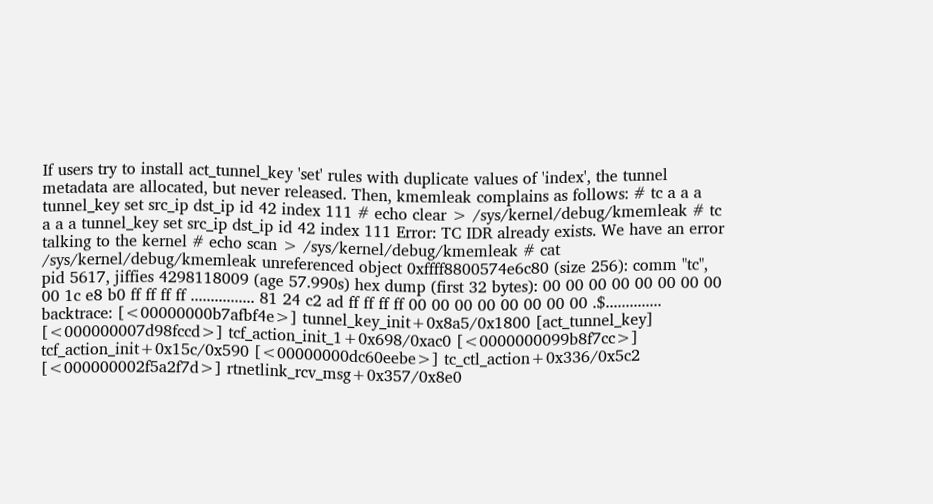If users try to install act_tunnel_key 'set' rules with duplicate values of 'index', the tunnel metadata are allocated, but never released. Then, kmemleak complains as follows: # tc a a a tunnel_key set src_ip dst_ip id 42 index 111 # echo clear > /sys/kernel/debug/kmemleak # tc a a a tunnel_key set src_ip dst_ip id 42 index 111 Error: TC IDR already exists. We have an error talking to the kernel # echo scan > /sys/kernel/debug/kmemleak # cat /sys/kernel/debug/kmemleak unreferenced object 0xffff8800574e6c80 (size 256): comm "tc", pid 5617, jiffies 4298118009 (age 57.990s) hex dump (first 32 bytes): 00 00 00 00 00 00 00 00 00 1c e8 b0 ff ff ff ff ................ 81 24 c2 ad ff ff ff ff 00 00 00 00 00 00 00 00 .$.............. backtrace: [<00000000b7afbf4e>] tunnel_key_init+0x8a5/0x1800 [act_tunnel_key] [<000000007d98fccd>] tcf_action_init_1+0x698/0xac0 [<0000000099b8f7cc>] tcf_action_init+0x15c/0x590 [<00000000dc60eebe>] tc_ctl_action+0x336/0x5c2 [<000000002f5a2f7d>] rtnetlink_rcv_msg+0x357/0x8e0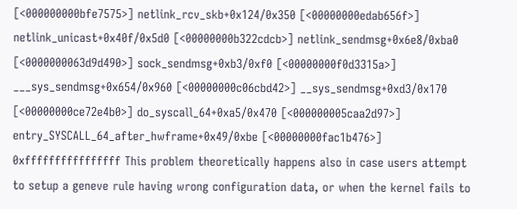[<000000000bfe7575>] netlink_rcv_skb+0x124/0x350 [<00000000edab656f>] netlink_unicast+0x40f/0x5d0 [<00000000b322cdcb>] netlink_sendmsg+0x6e8/0xba0 [<0000000063d9d490>] sock_sendmsg+0xb3/0xf0 [<00000000f0d3315a>] ___sys_sendmsg+0x654/0x960 [<00000000c06cbd42>] __sys_sendmsg+0xd3/0x170 [<00000000ce72e4b0>] do_syscall_64+0xa5/0x470 [<000000005caa2d97>] entry_SYSCALL_64_after_hwframe+0x49/0xbe [<00000000fac1b476>] 0xffffffffffffffff This problem theoretically happens also in case users attempt to setup a geneve rule having wrong configuration data, or when the kernel fails to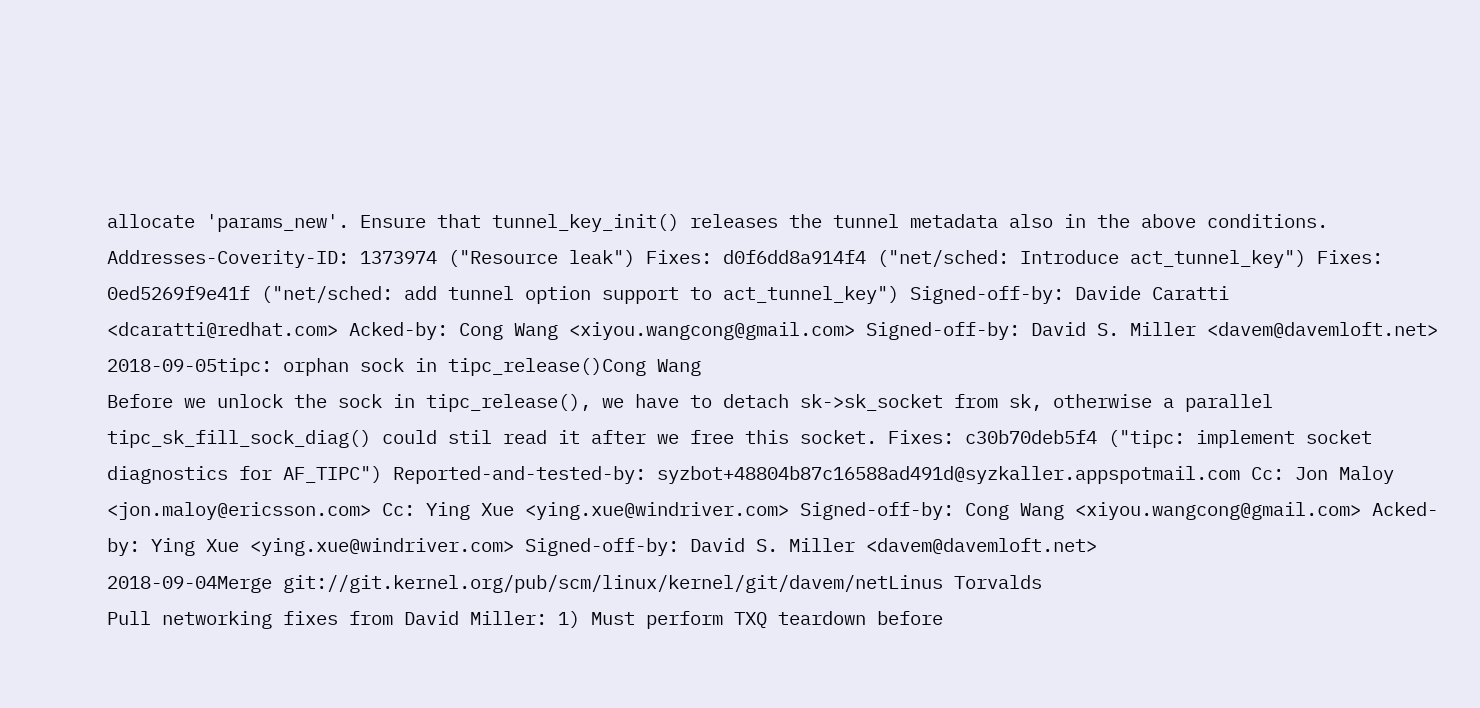allocate 'params_new'. Ensure that tunnel_key_init() releases the tunnel metadata also in the above conditions. Addresses-Coverity-ID: 1373974 ("Resource leak") Fixes: d0f6dd8a914f4 ("net/sched: Introduce act_tunnel_key") Fixes: 0ed5269f9e41f ("net/sched: add tunnel option support to act_tunnel_key") Signed-off-by: Davide Caratti <dcaratti@redhat.com> Acked-by: Cong Wang <xiyou.wangcong@gmail.com> Signed-off-by: David S. Miller <davem@davemloft.net>
2018-09-05tipc: orphan sock in tipc_release()Cong Wang
Before we unlock the sock in tipc_release(), we have to detach sk->sk_socket from sk, otherwise a parallel tipc_sk_fill_sock_diag() could stil read it after we free this socket. Fixes: c30b70deb5f4 ("tipc: implement socket diagnostics for AF_TIPC") Reported-and-tested-by: syzbot+48804b87c16588ad491d@syzkaller.appspotmail.com Cc: Jon Maloy <jon.maloy@ericsson.com> Cc: Ying Xue <ying.xue@windriver.com> Signed-off-by: Cong Wang <xiyou.wangcong@gmail.com> Acked-by: Ying Xue <ying.xue@windriver.com> Signed-off-by: David S. Miller <davem@davemloft.net>
2018-09-04Merge git://git.kernel.org/pub/scm/linux/kernel/git/davem/netLinus Torvalds
Pull networking fixes from David Miller: 1) Must perform TXQ teardown before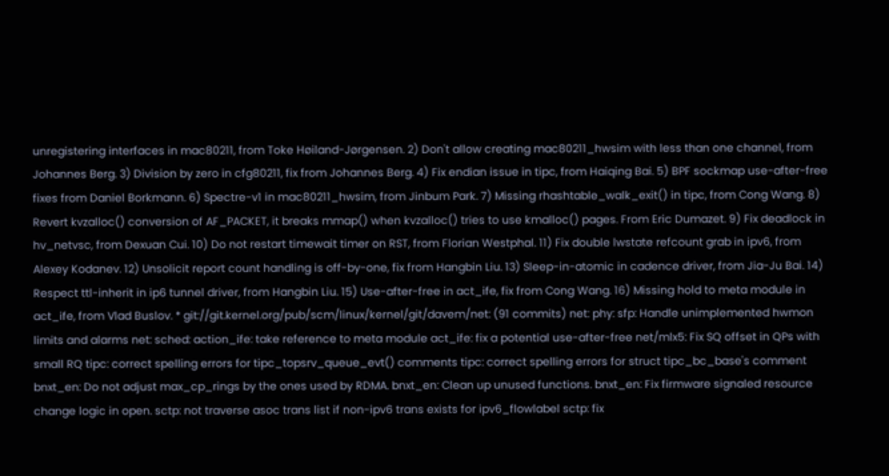unregistering interfaces in mac80211, from Toke Høiland-Jørgensen. 2) Don't allow creating mac80211_hwsim with less than one channel, from Johannes Berg. 3) Division by zero in cfg80211, fix from Johannes Berg. 4) Fix endian issue in tipc, from Haiqing Bai. 5) BPF sockmap use-after-free fixes from Daniel Borkmann. 6) Spectre-v1 in mac80211_hwsim, from Jinbum Park. 7) Missing rhashtable_walk_exit() in tipc, from Cong Wang. 8) Revert kvzalloc() conversion of AF_PACKET, it breaks mmap() when kvzalloc() tries to use kmalloc() pages. From Eric Dumazet. 9) Fix deadlock in hv_netvsc, from Dexuan Cui. 10) Do not restart timewait timer on RST, from Florian Westphal. 11) Fix double lwstate refcount grab in ipv6, from Alexey Kodanev. 12) Unsolicit report count handling is off-by-one, fix from Hangbin Liu. 13) Sleep-in-atomic in cadence driver, from Jia-Ju Bai. 14) Respect ttl-inherit in ip6 tunnel driver, from Hangbin Liu. 15) Use-after-free in act_ife, fix from Cong Wang. 16) Missing hold to meta module in act_ife, from Vlad Buslov. * git://git.kernel.org/pub/scm/linux/kernel/git/davem/net: (91 commits) net: phy: sfp: Handle unimplemented hwmon limits and alarms net: sched: action_ife: take reference to meta module act_ife: fix a potential use-after-free net/mlx5: Fix SQ offset in QPs with small RQ tipc: correct spelling errors for tipc_topsrv_queue_evt() comments tipc: correct spelling errors for struct tipc_bc_base's comment bnxt_en: Do not adjust max_cp_rings by the ones used by RDMA. bnxt_en: Clean up unused functions. bnxt_en: Fix firmware signaled resource change logic in open. sctp: not traverse asoc trans list if non-ipv6 trans exists for ipv6_flowlabel sctp: fix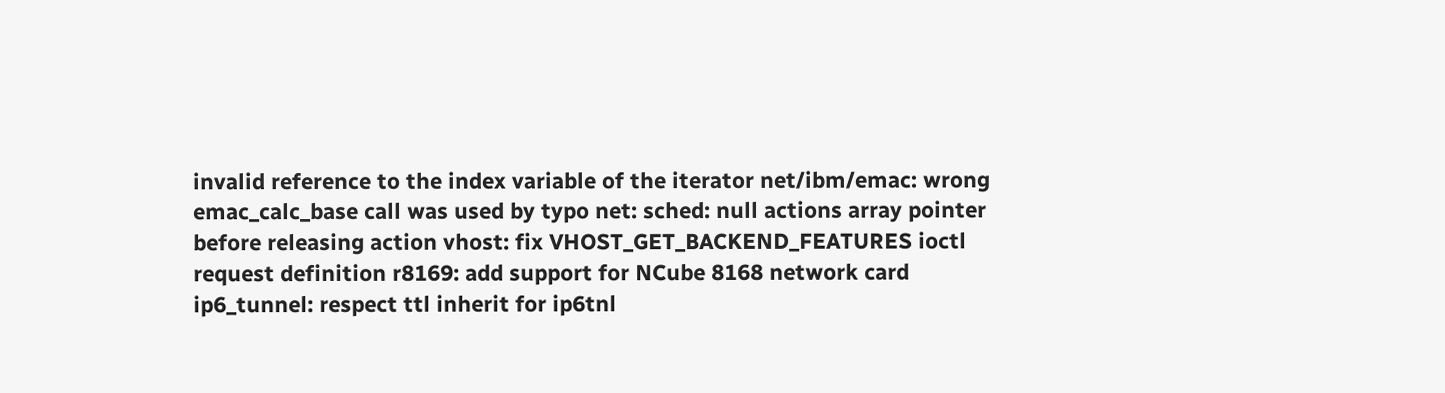invalid reference to the index variable of the iterator net/ibm/emac: wrong emac_calc_base call was used by typo net: sched: null actions array pointer before releasing action vhost: fix VHOST_GET_BACKEND_FEATURES ioctl request definition r8169: add support for NCube 8168 network card ip6_tunnel: respect ttl inherit for ip6tnl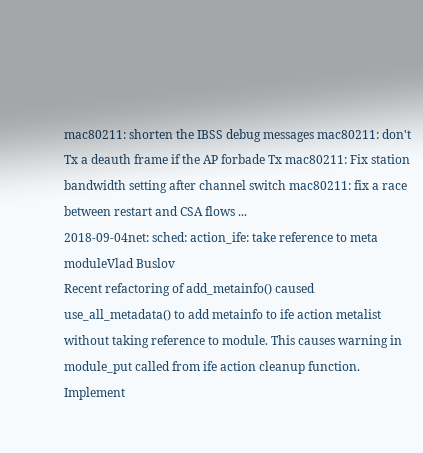mac80211: shorten the IBSS debug messages mac80211: don't Tx a deauth frame if the AP forbade Tx mac80211: Fix station bandwidth setting after channel switch mac80211: fix a race between restart and CSA flows ...
2018-09-04net: sched: action_ife: take reference to meta moduleVlad Buslov
Recent refactoring of add_metainfo() caused use_all_metadata() to add metainfo to ife action metalist without taking reference to module. This causes warning in module_put called from ife action cleanup function. Implement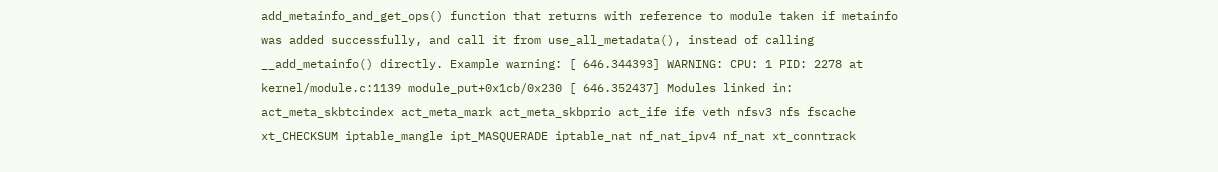add_metainfo_and_get_ops() function that returns with reference to module taken if metainfo was added successfully, and call it from use_all_metadata(), instead of calling __add_metainfo() directly. Example warning: [ 646.344393] WARNING: CPU: 1 PID: 2278 at kernel/module.c:1139 module_put+0x1cb/0x230 [ 646.352437] Modules linked in: act_meta_skbtcindex act_meta_mark act_meta_skbprio act_ife ife veth nfsv3 nfs fscache xt_CHECKSUM iptable_mangle ipt_MASQUERADE iptable_nat nf_nat_ipv4 nf_nat xt_conntrack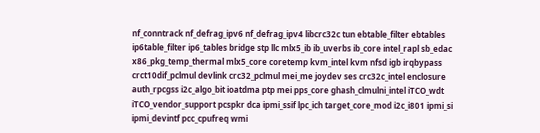nf_conntrack nf_defrag_ipv6 nf_defrag_ipv4 libcrc32c tun ebtable_filter ebtables ip6table_filter ip6_tables bridge stp llc mlx5_ib ib_uverbs ib_core intel_rapl sb_edac x86_pkg_temp_thermal mlx5_core coretemp kvm_intel kvm nfsd igb irqbypass crct10dif_pclmul devlink crc32_pclmul mei_me joydev ses crc32c_intel enclosure auth_rpcgss i2c_algo_bit ioatdma ptp mei pps_core ghash_clmulni_intel iTCO_wdt iTCO_vendor_support pcspkr dca ipmi_ssif lpc_ich target_core_mod i2c_i801 ipmi_si ipmi_devintf pcc_cpufreq wmi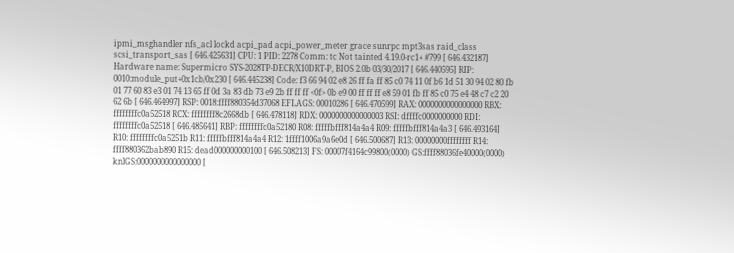ipmi_msghandler nfs_acl lockd acpi_pad acpi_power_meter grace sunrpc mpt3sas raid_class scsi_transport_sas [ 646.425631] CPU: 1 PID: 2278 Comm: tc Not tainted 4.19.0-rc1+ #799 [ 646.432187] Hardware name: Supermicro SYS-2028TP-DECR/X10DRT-P, BIOS 2.0b 03/30/2017 [ 646.440595] RIP: 0010:module_put+0x1cb/0x230 [ 646.445238] Code: f3 66 94 02 e8 26 ff fa ff 85 c0 74 11 0f b6 1d 51 30 94 02 80 fb 01 77 60 83 e3 01 74 13 65 ff 0d 3a 83 db 73 e9 2b ff ff ff <0f> 0b e9 00 ff ff ff e8 59 01 fb ff 85 c0 75 e4 48 c7 c2 20 62 6b [ 646.464997] RSP: 0018:ffff880354d37068 EFLAGS: 00010286 [ 646.470599] RAX: 0000000000000000 RBX: ffffffffc0a52518 RCX: ffffffff8c2668db [ 646.478118] RDX: 0000000000000003 RSI: dffffc0000000000 RDI: ffffffffc0a52518 [ 646.485641] RBP: ffffffffc0a52180 R08: fffffbfff814a4a4 R09: fffffbfff814a4a3 [ 646.493164] R10: ffffffffc0a5251b R11: fffffbfff814a4a4 R12: 1ffff1006a9a6e0d [ 646.500687] R13: 00000000ffffffff R14: ffff880362bab890 R15: dead000000000100 [ 646.508213] FS: 00007f4164c99800(0000) GS:ffff88036fe40000(0000) knlGS:0000000000000000 [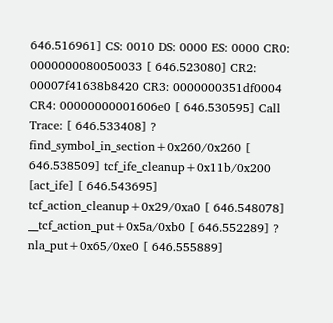646.516961] CS: 0010 DS: 0000 ES: 0000 CR0: 0000000080050033 [ 646.523080] CR2: 00007f41638b8420 CR3: 0000000351df0004 CR4: 00000000001606e0 [ 646.530595] Call Trace: [ 646.533408] ? find_symbol_in_section+0x260/0x260 [ 646.538509] tcf_ife_cleanup+0x11b/0x200 [act_ife] [ 646.543695] tcf_action_cleanup+0x29/0xa0 [ 646.548078] __tcf_action_put+0x5a/0xb0 [ 646.552289] ? nla_put+0x65/0xe0 [ 646.555889]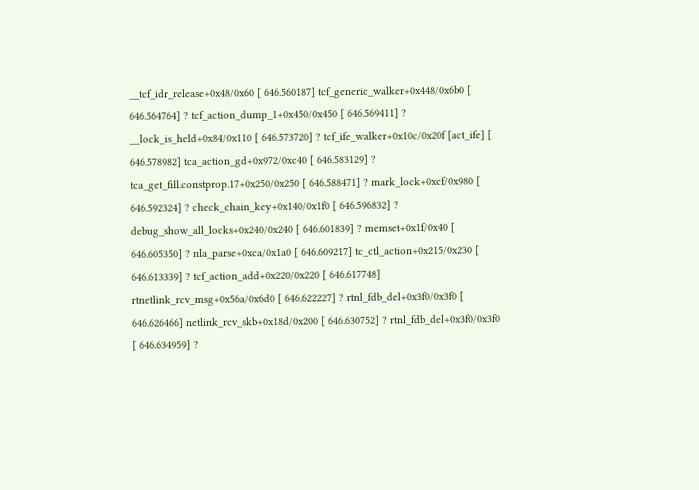__tcf_idr_release+0x48/0x60 [ 646.560187] tcf_generic_walker+0x448/0x6b0 [ 646.564764] ? tcf_action_dump_1+0x450/0x450 [ 646.569411] ? __lock_is_held+0x84/0x110 [ 646.573720] ? tcf_ife_walker+0x10c/0x20f [act_ife] [ 646.578982] tca_action_gd+0x972/0xc40 [ 646.583129] ? tca_get_fill.constprop.17+0x250/0x250 [ 646.588471] ? mark_lock+0xcf/0x980 [ 646.592324] ? check_chain_key+0x140/0x1f0 [ 646.596832] ? debug_show_all_locks+0x240/0x240 [ 646.601839] ? memset+0x1f/0x40 [ 646.605350] ? nla_parse+0xca/0x1a0 [ 646.609217] tc_ctl_action+0x215/0x230 [ 646.613339] ? tcf_action_add+0x220/0x220 [ 646.617748] rtnetlink_rcv_msg+0x56a/0x6d0 [ 646.622227] ? rtnl_fdb_del+0x3f0/0x3f0 [ 646.626466] netlink_rcv_skb+0x18d/0x200 [ 646.630752] ? rtnl_fdb_del+0x3f0/0x3f0 [ 646.634959] ?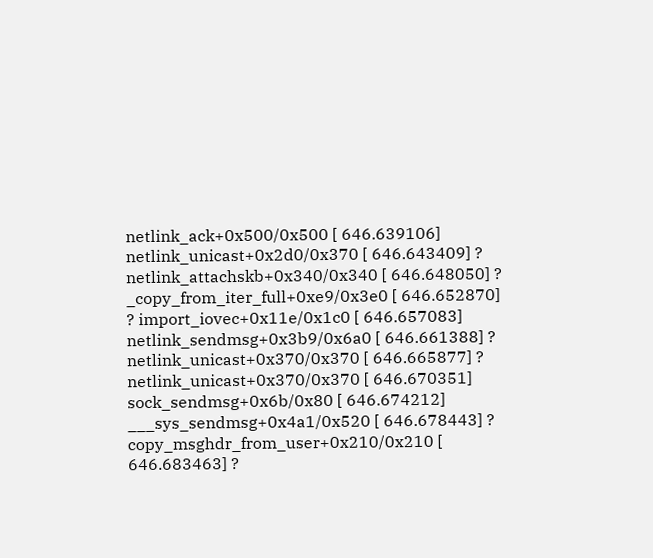netlink_ack+0x500/0x500 [ 646.639106] netlink_unicast+0x2d0/0x370 [ 646.643409] ? netlink_attachskb+0x340/0x340 [ 646.648050] ? _copy_from_iter_full+0xe9/0x3e0 [ 646.652870] ? import_iovec+0x11e/0x1c0 [ 646.657083] netlink_sendmsg+0x3b9/0x6a0 [ 646.661388] ? netlink_unicast+0x370/0x370 [ 646.665877] ? netlink_unicast+0x370/0x370 [ 646.670351] sock_sendmsg+0x6b/0x80 [ 646.674212] ___sys_sendmsg+0x4a1/0x520 [ 646.678443] ? copy_msghdr_from_user+0x210/0x210 [ 646.683463] ?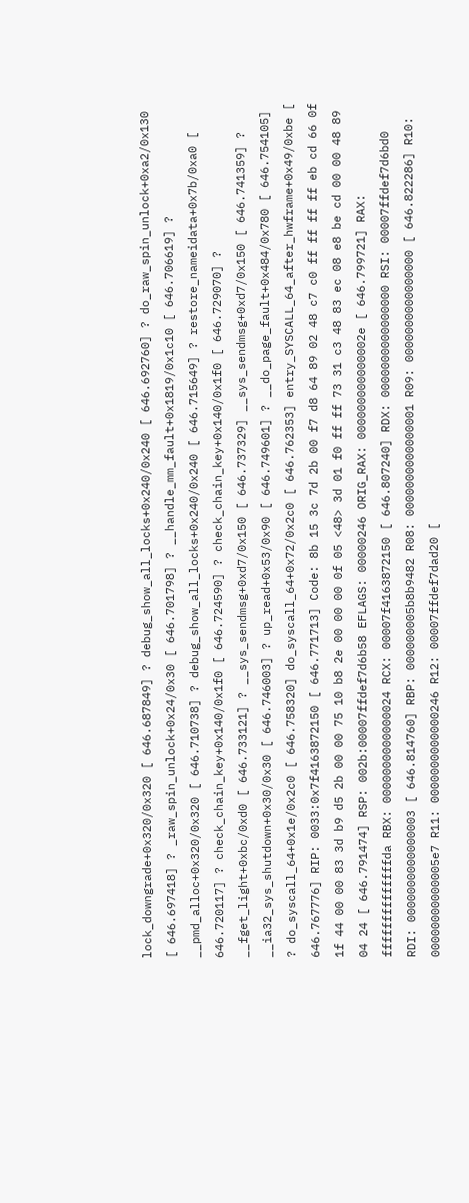lock_downgrade+0x320/0x320 [ 646.687849] ? debug_show_all_locks+0x240/0x240 [ 646.692760] ? do_raw_spin_unlock+0xa2/0x130 [ 646.697418] ? _raw_spin_unlock+0x24/0x30 [ 646.701798] ? __handle_mm_fault+0x1819/0x1c10 [ 646.706619] ? __pmd_alloc+0x320/0x320 [ 646.710738] ? debug_show_all_locks+0x240/0x240 [ 646.715649] ? restore_nameidata+0x7b/0xa0 [ 646.720117] ? check_chain_key+0x140/0x1f0 [ 646.724590] ? check_chain_key+0x140/0x1f0 [ 646.729070] ? __fget_light+0xbc/0xd0 [ 646.733121] ? __sys_sendmsg+0xd7/0x150 [ 646.737329] __sys_sendmsg+0xd7/0x150 [ 646.741359] ? __ia32_sys_shutdown+0x30/0x30 [ 646.746003] ? up_read+0x53/0x90 [ 646.749601] ? __do_page_fault+0x484/0x780 [ 646.754105] ? do_syscall_64+0x1e/0x2c0 [ 646.758320] do_syscall_64+0x72/0x2c0 [ 646.762353] entry_SYSCALL_64_after_hwframe+0x49/0xbe [ 646.767776] RIP: 0033:0x7f4163872150 [ 646.771713] Code: 8b 15 3c 7d 2b 00 f7 d8 64 89 02 48 c7 c0 ff ff ff ff eb cd 66 0f 1f 44 00 00 83 3d b9 d5 2b 00 00 75 10 b8 2e 00 00 00 0f 05 <48> 3d 01 f0 ff ff 73 31 c3 48 83 ec 08 e8 be cd 00 00 48 89 04 24 [ 646.791474] RSP: 002b:00007ffdef7d6b58 EFLAGS: 00000246 ORIG_RAX: 000000000000002e [ 646.799721] RAX: ffffffffffffffda RBX: 0000000000000024 RCX: 00007f4163872150 [ 646.807240] RDX: 0000000000000000 RSI: 00007ffdef7d6bd0 RDI: 0000000000000003 [ 646.814760] RBP: 000000005b8b9482 R08: 0000000000000001 R09: 0000000000000000 [ 646.822286] R10: 00000000000005e7 R11: 0000000000000246 R12: 00007ffdef7dad20 [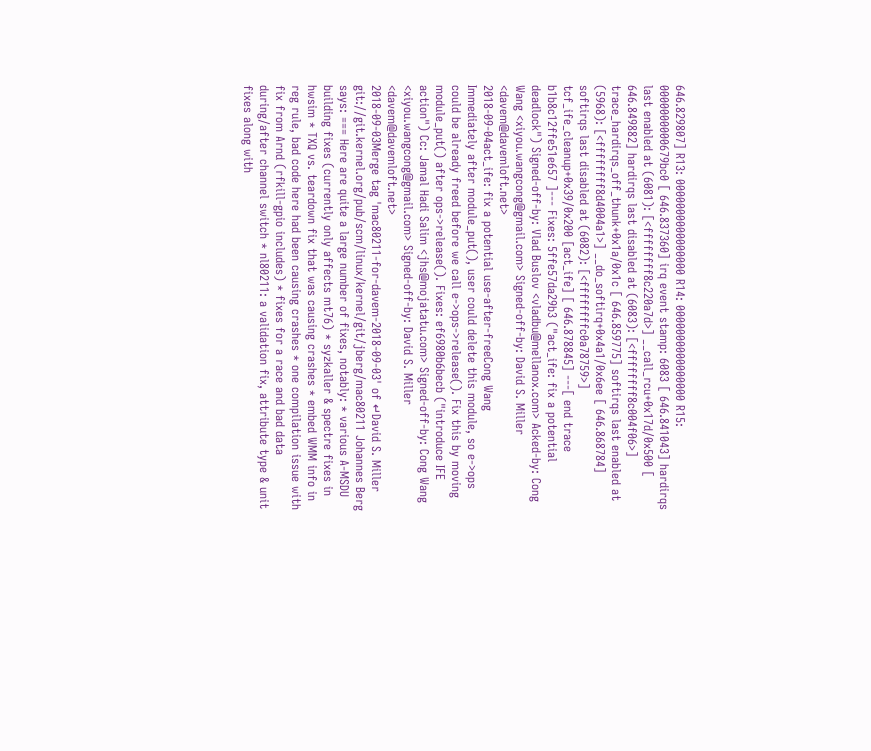646.829807] R13: 0000000000000000 R14: 0000000000000000 R15: 0000000000679bc0 [ 646.837360] irq event stamp: 6083 [ 646.841043] hardirqs last enabled at (6081): [<ffffffff8c220a7d>] __call_rcu+0x17d/0x500 [ 646.849882] hardirqs last disabled at (6083): [<ffffffff8c004f06>] trace_hardirqs_off_thunk+0x1a/0x1c [ 646.859775] softirqs last enabled at (5968): [<ffffffff8d4004a1>] __do_softirq+0x4a1/0x6ee [ 646.868784] softirqs last disabled at (6082): [<ffffffffc0a78759>] tcf_ife_cleanup+0x39/0x200 [act_ife] [ 646.878845] ---[ end trace b1b8c12ffe51e657 ]--- Fixes: 5ffe57da29b3 ("act_ife: fix a potential deadlock") Signed-off-by: Vlad Buslov <vladbu@mellanox.com> Acked-by: Cong Wang <xiyou.wangcong@gmail.com> Signed-off-by: David S. Miller <davem@davemloft.net>
2018-09-04act_ife: fix a potential use-after-freeCong Wang
Immediately after module_put(), user could delete this module, so e->ops could be already freed before we call e->ops->release(). Fix this by moving module_put() after ops->release(). Fixes: ef6980b6becb ("introduce IFE action") Cc: Jamal Hadi Salim <jhs@mojatatu.com> Signed-off-by: Cong Wang <xiyou.wangcong@gmail.com> Signed-off-by: David S. Miller <davem@davemloft.net>
2018-09-03Merge tag 'mac80211-for-davem-2018-09-03' of ↵David S. Miller
git://git.kernel.org/pub/scm/linux/kernel/git/jberg/mac80211 Johannes Berg says: === Here are quite a large number of fixes, notably: * various A-MSDU building fixes (currently only affects mt76) * syzkaller & spectre fixes in hwsim * TXQ vs. teardown fix that was causing crashes * embed WMM info in reg rule, bad code here had been causing crashes * one compilation issue with fix from Arnd (rfkill-gpio includes) * fixes for a race and bad data during/after channel switch * nl80211: a validation fix, attribute type & unit fixes along with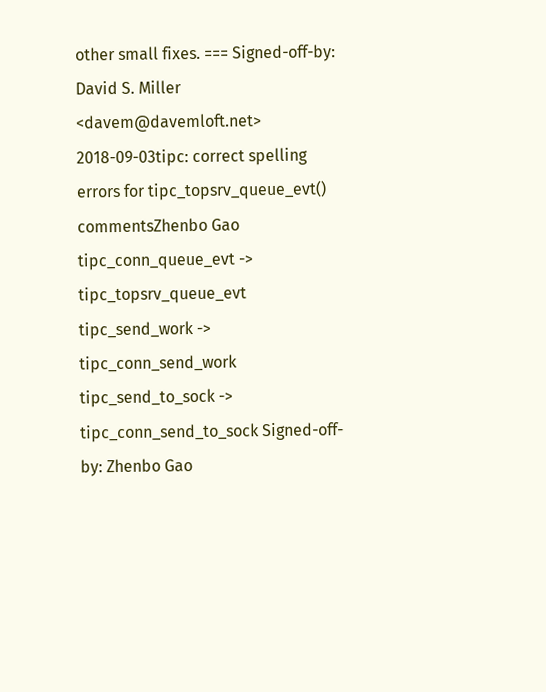other small fixes. === Signed-off-by: David S. Miller <davem@davemloft.net>
2018-09-03tipc: correct spelling errors for tipc_topsrv_queue_evt() commentsZhenbo Gao
tipc_conn_queue_evt -> tipc_topsrv_queue_evt tipc_send_work -> tipc_conn_send_work tipc_send_to_sock -> tipc_conn_send_to_sock Signed-off-by: Zhenbo Gao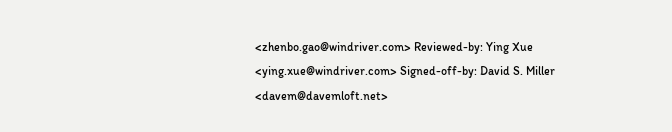<zhenbo.gao@windriver.com> Reviewed-by: Ying Xue <ying.xue@windriver.com> Signed-off-by: David S. Miller <davem@davemloft.net>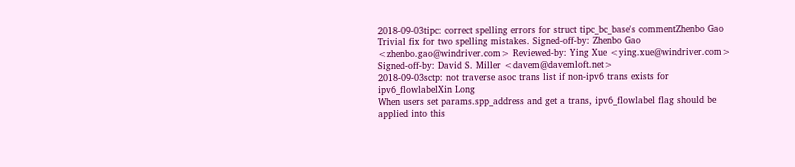2018-09-03tipc: correct spelling errors for struct tipc_bc_base's commentZhenbo Gao
Trivial fix for two spelling mistakes. Signed-off-by: Zhenbo Gao <zhenbo.gao@windriver.com> Reviewed-by: Ying Xue <ying.xue@windriver.com> Signed-off-by: David S. Miller <davem@davemloft.net>
2018-09-03sctp: not traverse asoc trans list if non-ipv6 trans exists for ipv6_flowlabelXin Long
When users set params.spp_address and get a trans, ipv6_flowlabel flag should be applied into this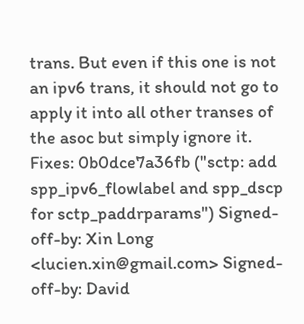trans. But even if this one is not an ipv6 trans, it should not go to apply it into all other transes of the asoc but simply ignore it. Fixes: 0b0dce7a36fb ("sctp: add spp_ipv6_flowlabel and spp_dscp for sctp_paddrparams") Signed-off-by: Xin Long <lucien.xin@gmail.com> Signed-off-by: David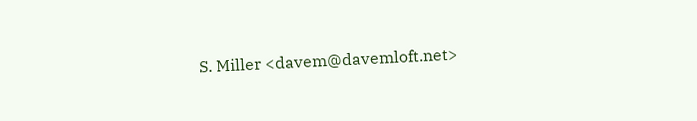S. Miller <davem@davemloft.net>